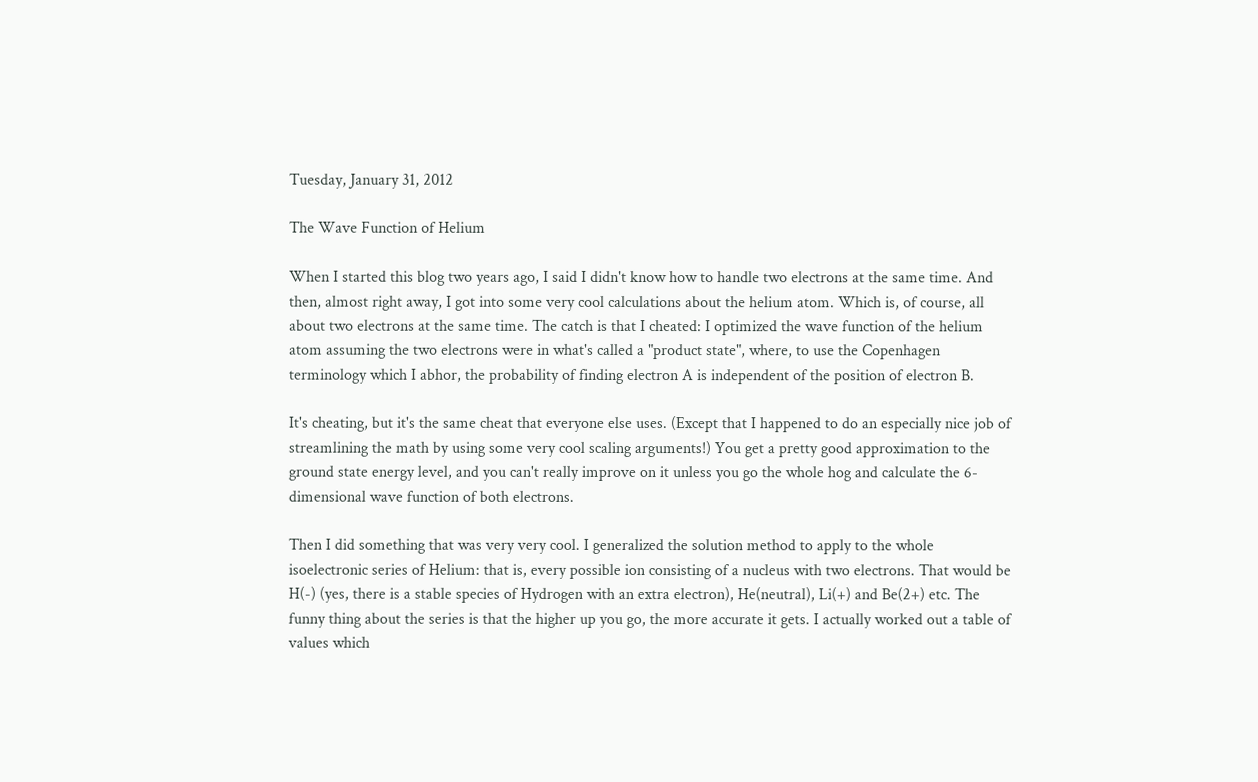Tuesday, January 31, 2012

The Wave Function of Helium

When I started this blog two years ago, I said I didn't know how to handle two electrons at the same time. And then, almost right away, I got into some very cool calculations about the helium atom. Which is, of course, all about two electrons at the same time. The catch is that I cheated: I optimized the wave function of the helium atom assuming the two electrons were in what's called a "product state", where, to use the Copenhagen terminology which I abhor, the probability of finding electron A is independent of the position of electron B.

It's cheating, but it's the same cheat that everyone else uses. (Except that I happened to do an especially nice job of streamlining the math by using some very cool scaling arguments!) You get a pretty good approximation to the ground state energy level, and you can't really improve on it unless you go the whole hog and calculate the 6-dimensional wave function of both electrons.

Then I did something that was very very cool. I generalized the solution method to apply to the whole isoelectronic series of Helium: that is, every possible ion consisting of a nucleus with two electrons. That would be H(-) (yes, there is a stable species of Hydrogen with an extra electron), He(neutral), Li(+) and Be(2+) etc. The funny thing about the series is that the higher up you go, the more accurate it gets. I actually worked out a table of values which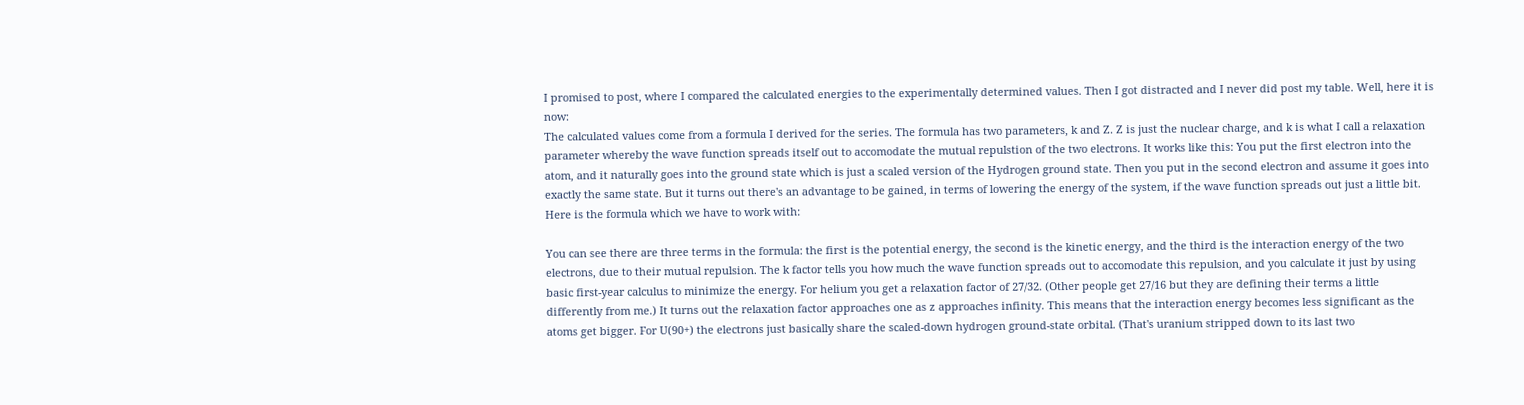I promised to post, where I compared the calculated energies to the experimentally determined values. Then I got distracted and I never did post my table. Well, here it is now:
The calculated values come from a formula I derived for the series. The formula has two parameters, k and Z. Z is just the nuclear charge, and k is what I call a relaxation parameter whereby the wave function spreads itself out to accomodate the mutual repulstion of the two electrons. It works like this: You put the first electron into the atom, and it naturally goes into the ground state which is just a scaled version of the Hydrogen ground state. Then you put in the second electron and assume it goes into exactly the same state. But it turns out there's an advantage to be gained, in terms of lowering the energy of the system, if the wave function spreads out just a little bit. Here is the formula which we have to work with:

You can see there are three terms in the formula: the first is the potential energy, the second is the kinetic energy, and the third is the interaction energy of the two electrons, due to their mutual repulsion. The k factor tells you how much the wave function spreads out to accomodate this repulsion, and you calculate it just by using basic first-year calculus to minimize the energy. For helium you get a relaxation factor of 27/32. (Other people get 27/16 but they are defining their terms a little differently from me.) It turns out the relaxation factor approaches one as z approaches infinity. This means that the interaction energy becomes less significant as the atoms get bigger. For U(90+) the electrons just basically share the scaled-down hydrogen ground-state orbital. (That's uranium stripped down to its last two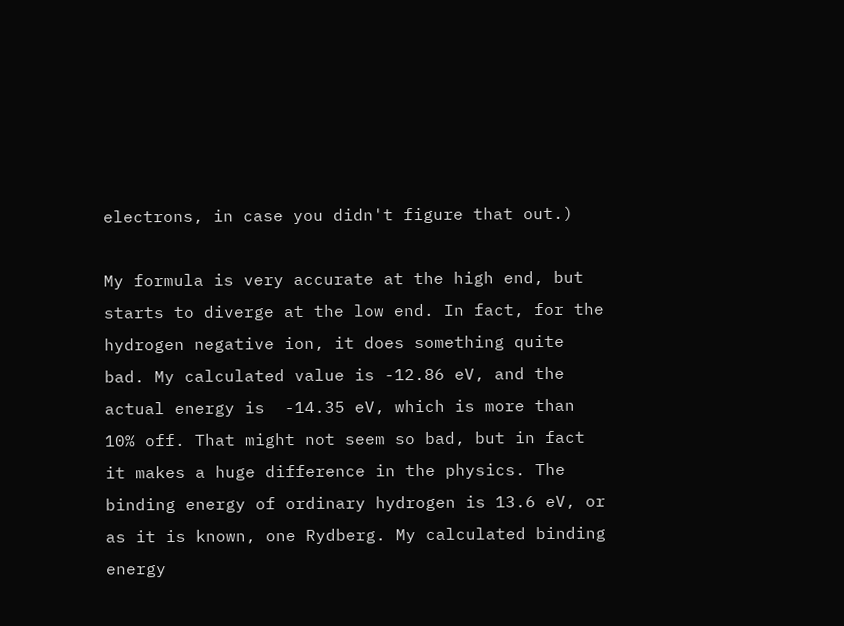electrons, in case you didn't figure that out.)

My formula is very accurate at the high end, but starts to diverge at the low end. In fact, for the hydrogen negative ion, it does something quite bad. My calculated value is -12.86 eV, and the actual energy is  -14.35 eV, which is more than 10% off. That might not seem so bad, but in fact it makes a huge difference in the physics. The binding energy of ordinary hydrogen is 13.6 eV, or as it is known, one Rydberg. My calculated binding energy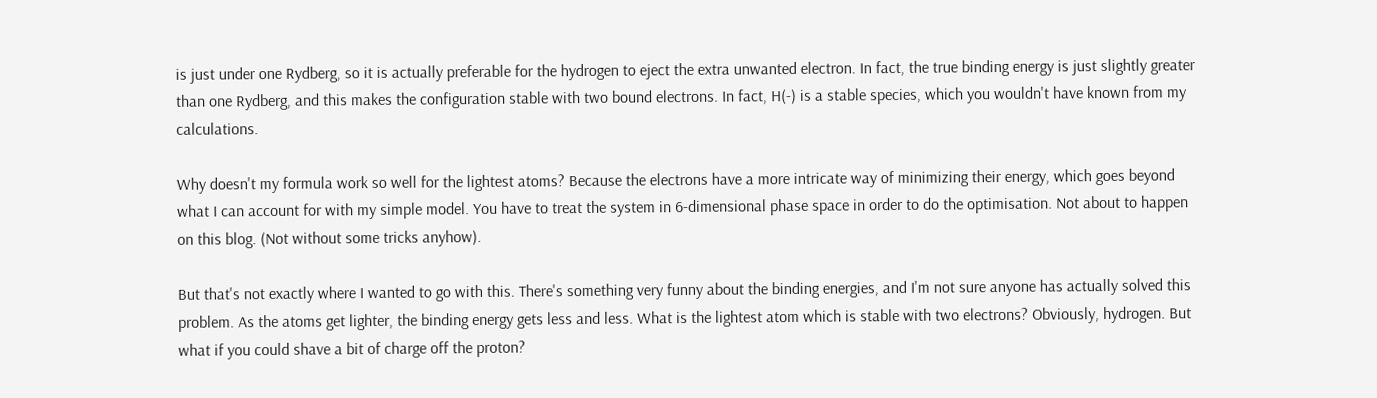is just under one Rydberg, so it is actually preferable for the hydrogen to eject the extra unwanted electron. In fact, the true binding energy is just slightly greater than one Rydberg, and this makes the configuration stable with two bound electrons. In fact, H(-) is a stable species, which you wouldn't have known from my calculations.

Why doesn't my formula work so well for the lightest atoms? Because the electrons have a more intricate way of minimizing their energy, which goes beyond what I can account for with my simple model. You have to treat the system in 6-dimensional phase space in order to do the optimisation. Not about to happen on this blog. (Not without some tricks anyhow).

But that's not exactly where I wanted to go with this. There's something very funny about the binding energies, and I'm not sure anyone has actually solved this problem. As the atoms get lighter, the binding energy gets less and less. What is the lightest atom which is stable with two electrons? Obviously, hydrogen. But what if you could shave a bit of charge off the proton?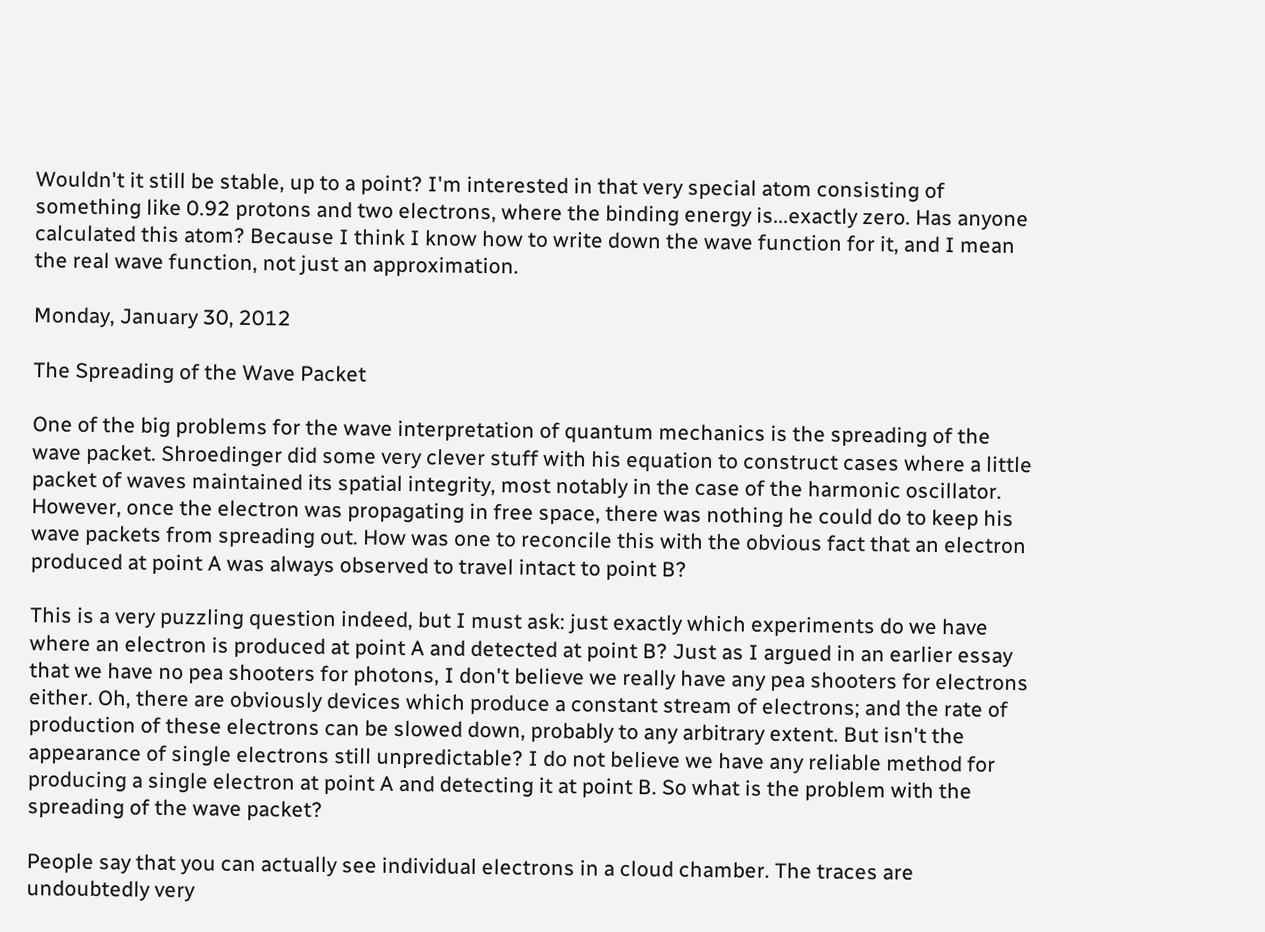Wouldn't it still be stable, up to a point? I'm interested in that very special atom consisting of something like 0.92 protons and two electrons, where the binding energy is...exactly zero. Has anyone calculated this atom? Because I think I know how to write down the wave function for it, and I mean the real wave function, not just an approximation.

Monday, January 30, 2012

The Spreading of the Wave Packet

One of the big problems for the wave interpretation of quantum mechanics is the spreading of the wave packet. Shroedinger did some very clever stuff with his equation to construct cases where a little packet of waves maintained its spatial integrity, most notably in the case of the harmonic oscillator. However, once the electron was propagating in free space, there was nothing he could do to keep his wave packets from spreading out. How was one to reconcile this with the obvious fact that an electron produced at point A was always observed to travel intact to point B?

This is a very puzzling question indeed, but I must ask: just exactly which experiments do we have where an electron is produced at point A and detected at point B? Just as I argued in an earlier essay that we have no pea shooters for photons, I don't believe we really have any pea shooters for electrons either. Oh, there are obviously devices which produce a constant stream of electrons; and the rate of production of these electrons can be slowed down, probably to any arbitrary extent. But isn't the appearance of single electrons still unpredictable? I do not believe we have any reliable method for producing a single electron at point A and detecting it at point B. So what is the problem with the spreading of the wave packet?

People say that you can actually see individual electrons in a cloud chamber. The traces are undoubtedly very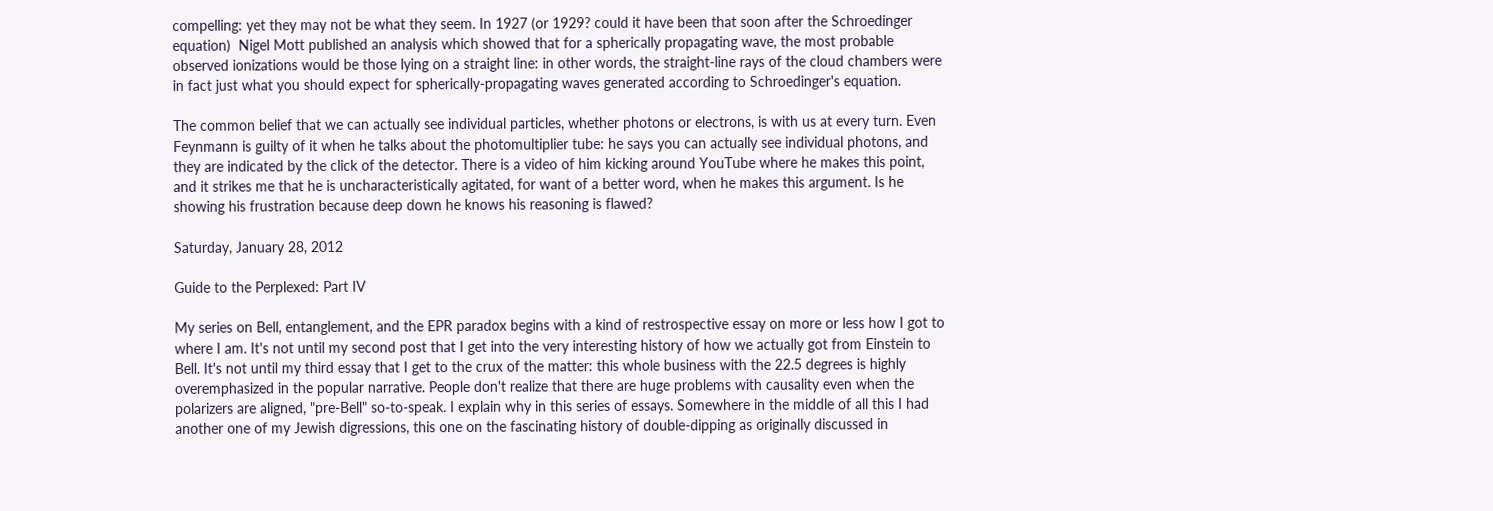compelling: yet they may not be what they seem. In 1927 (or 1929? could it have been that soon after the Schroedinger equation)  Nigel Mott published an analysis which showed that for a spherically propagating wave, the most probable observed ionizations would be those lying on a straight line: in other words, the straight-line rays of the cloud chambers were in fact just what you should expect for spherically-propagating waves generated according to Schroedinger's equation.

The common belief that we can actually see individual particles, whether photons or electrons, is with us at every turn. Even Feynmann is guilty of it when he talks about the photomultiplier tube: he says you can actually see individual photons, and they are indicated by the click of the detector. There is a video of him kicking around YouTube where he makes this point, and it strikes me that he is uncharacteristically agitated, for want of a better word, when he makes this argument. Is he showing his frustration because deep down he knows his reasoning is flawed?

Saturday, January 28, 2012

Guide to the Perplexed: Part IV

My series on Bell, entanglement, and the EPR paradox begins with a kind of restrospective essay on more or less how I got to where I am. It's not until my second post that I get into the very interesting history of how we actually got from Einstein to Bell. It's not until my third essay that I get to the crux of the matter: this whole business with the 22.5 degrees is highly overemphasized in the popular narrative. People don't realize that there are huge problems with causality even when the polarizers are aligned, "pre-Bell" so-to-speak. I explain why in this series of essays. Somewhere in the middle of all this I had another one of my Jewish digressions, this one on the fascinating history of double-dipping as originally discussed in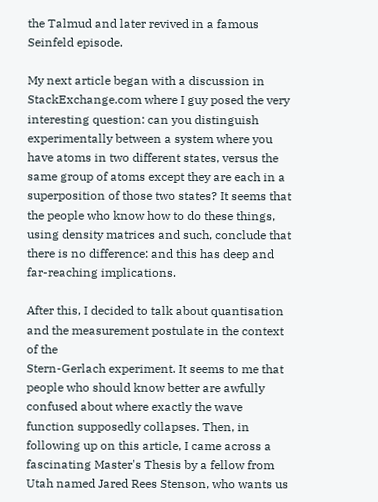the Talmud and later revived in a famous Seinfeld episode.

My next article began with a discussion in StackExchange.com where I guy posed the very interesting question: can you distinguish experimentally between a system where you have atoms in two different states, versus the same group of atoms except they are each in a superposition of those two states? It seems that the people who know how to do these things, using density matrices and such, conclude that there is no difference: and this has deep and far-reaching implications.

After this, I decided to talk about quantisation and the measurement postulate in the context of the
Stern-Gerlach experiment. It seems to me that people who should know better are awfully confused about where exactly the wave function supposedly collapses. Then, in following up on this article, I came across a fascinating Master's Thesis by a fellow from Utah named Jared Rees Stenson, who wants us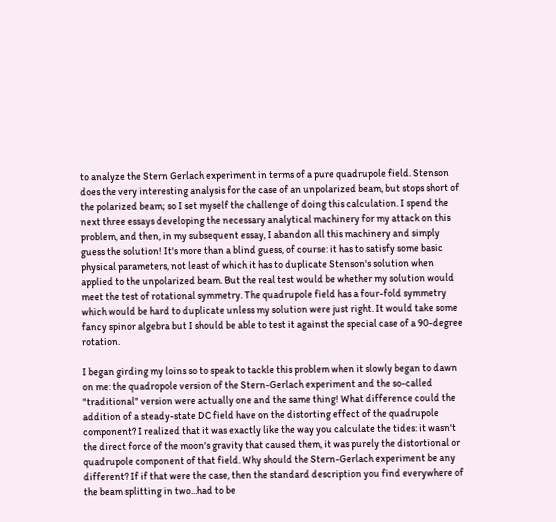to analyze the Stern Gerlach experiment in terms of a pure quadrupole field. Stenson does the very interesting analysis for the case of an unpolarized beam, but stops short of the polarized beam; so I set myself the challenge of doing this calculation. I spend the next three essays developing the necessary analytical machinery for my attack on this problem, and then, in my subsequent essay, I abandon all this machinery and simply guess the solution! It's more than a blind guess, of course: it has to satisfy some basic physical parameters, not least of which it has to duplicate Stenson's solution when applied to the unpolarized beam. But the real test would be whether my solution would meet the test of rotational symmetry. The quadrupole field has a four-fold symmetry which would be hard to duplicate unless my solution were just right. It would take some fancy spinor algebra but I should be able to test it against the special case of a 90-degree rotation.

I began girding my loins so to speak to tackle this problem when it slowly began to dawn on me: the quadropole version of the Stern-Gerlach experiment and the so-called "traditional" version were actually one and the same thing! What difference could the addition of a steady-state DC field have on the distorting effect of the quadrupole component? I realized that it was exactly like the way you calculate the tides: it wasn't the direct force of the moon's gravity that caused them, it was purely the distortional or quadrupole component of that field. Why should the Stern-Gerlach experiment be any different? If if that were the case, then the standard description you find everywhere of the beam splitting in two...had to be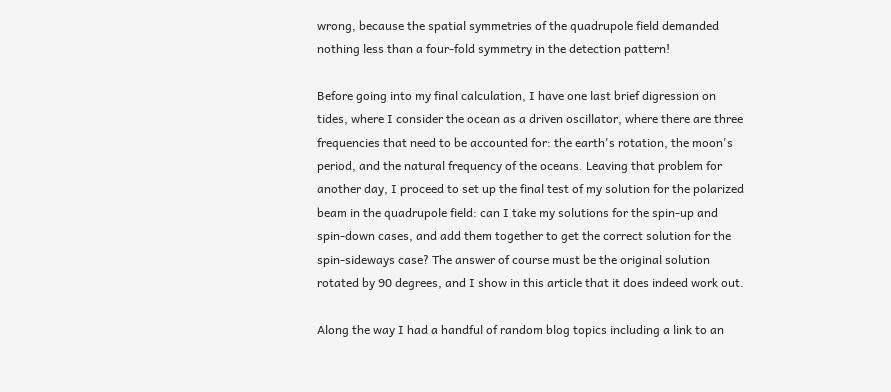wrong, because the spatial symmetries of the quadrupole field demanded nothing less than a four-fold symmetry in the detection pattern!

Before going into my final calculation, I have one last brief digression on tides, where I consider the ocean as a driven oscillator, where there are three frequencies that need to be accounted for: the earth's rotation, the moon's period, and the natural frequency of the oceans. Leaving that problem for another day, I proceed to set up the final test of my solution for the polarized beam in the quadrupole field: can I take my solutions for the spin-up and spin-down cases, and add them together to get the correct solution for the spin-sideways case? The answer of course must be the original solution rotated by 90 degrees, and I show in this article that it does indeed work out.

Along the way I had a handful of random blog topics including a link to an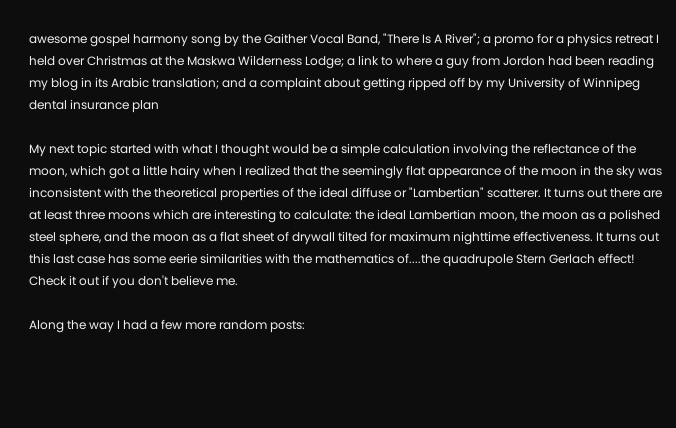awesome gospel harmony song by the Gaither Vocal Band, "There Is A River"; a promo for a physics retreat I held over Christmas at the Maskwa Wilderness Lodge; a link to where a guy from Jordon had been reading my blog in its Arabic translation; and a complaint about getting ripped off by my University of Winnipeg dental insurance plan

My next topic started with what I thought would be a simple calculation involving the reflectance of the moon, which got a little hairy when I realized that the seemingly flat appearance of the moon in the sky was inconsistent with the theoretical properties of the ideal diffuse or "Lambertian" scatterer. It turns out there are at least three moons which are interesting to calculate: the ideal Lambertian moon, the moon as a polished steel sphere, and the moon as a flat sheet of drywall tilted for maximum nighttime effectiveness. It turns out this last case has some eerie similarities with the mathematics of....the quadrupole Stern Gerlach effect! Check it out if you don't believe me.

Along the way I had a few more random posts: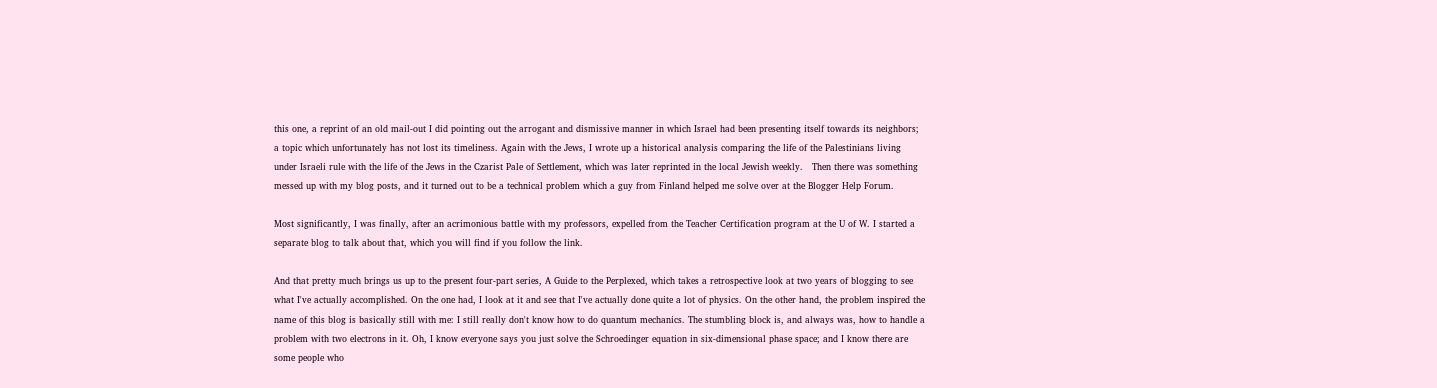this one, a reprint of an old mail-out I did pointing out the arrogant and dismissive manner in which Israel had been presenting itself towards its neighbors; a topic which unfortunately has not lost its timeliness. Again with the Jews, I wrote up a historical analysis comparing the life of the Palestinians living under Israeli rule with the life of the Jews in the Czarist Pale of Settlement, which was later reprinted in the local Jewish weekly.   Then there was something messed up with my blog posts, and it turned out to be a technical problem which a guy from Finland helped me solve over at the Blogger Help Forum.

Most significantly, I was finally, after an acrimonious battle with my professors, expelled from the Teacher Certification program at the U of W. I started a separate blog to talk about that, which you will find if you follow the link.

And that pretty much brings us up to the present four-part series, A Guide to the Perplexed, which takes a retrospective look at two years of blogging to see what I've actually accomplished. On the one had, I look at it and see that I've actually done quite a lot of physics. On the other hand, the problem inspired the name of this blog is basically still with me: I still really don't know how to do quantum mechanics. The stumbling block is, and always was, how to handle a problem with two electrons in it. Oh, I know everyone says you just solve the Schroedinger equation in six-dimensional phase space; and I know there are some people who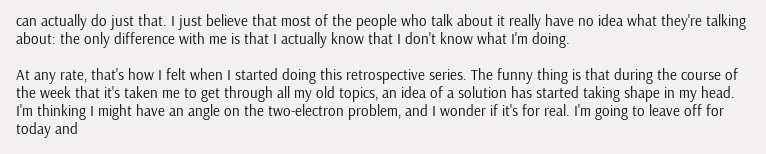can actually do just that. I just believe that most of the people who talk about it really have no idea what they're talking about: the only difference with me is that I actually know that I don't know what I'm doing.

At any rate, that's how I felt when I started doing this retrospective series. The funny thing is that during the course of the week that it's taken me to get through all my old topics, an idea of a solution has started taking shape in my head. I'm thinking I might have an angle on the two-electron problem, and I wonder if it's for real. I'm going to leave off for today and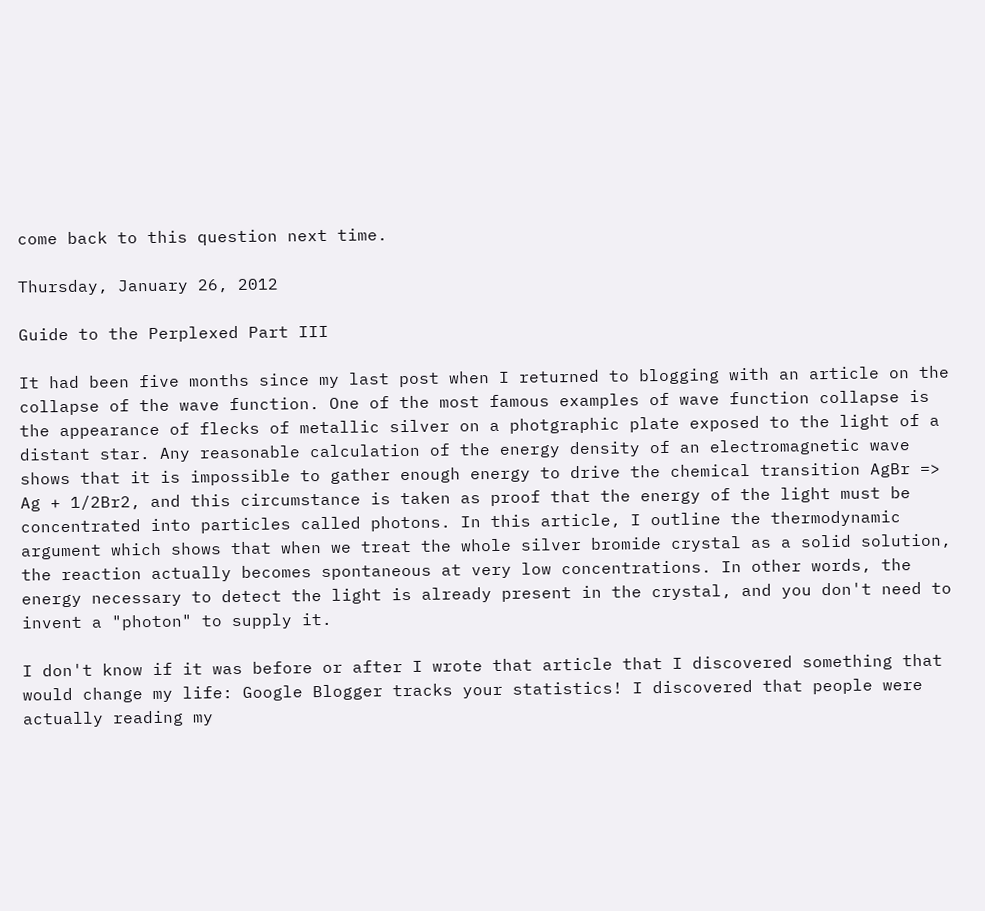come back to this question next time.

Thursday, January 26, 2012

Guide to the Perplexed Part III

It had been five months since my last post when I returned to blogging with an article on the collapse of the wave function. One of the most famous examples of wave function collapse is the appearance of flecks of metallic silver on a photgraphic plate exposed to the light of a distant star. Any reasonable calculation of the energy density of an electromagnetic wave shows that it is impossible to gather enough energy to drive the chemical transition AgBr => Ag + 1/2Br2, and this circumstance is taken as proof that the energy of the light must be concentrated into particles called photons. In this article, I outline the thermodynamic argument which shows that when we treat the whole silver bromide crystal as a solid solution, the reaction actually becomes spontaneous at very low concentrations. In other words, the energy necessary to detect the light is already present in the crystal, and you don't need to invent a "photon" to supply it.

I don't know if it was before or after I wrote that article that I discovered something that would change my life: Google Blogger tracks your statistics! I discovered that people were actually reading my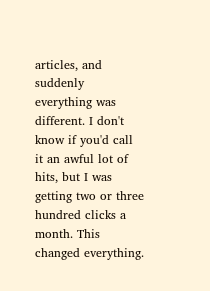articles, and suddenly everything was different. I don't know if you'd call it an awful lot of hits, but I was getting two or three hundred clicks a month. This changed everything.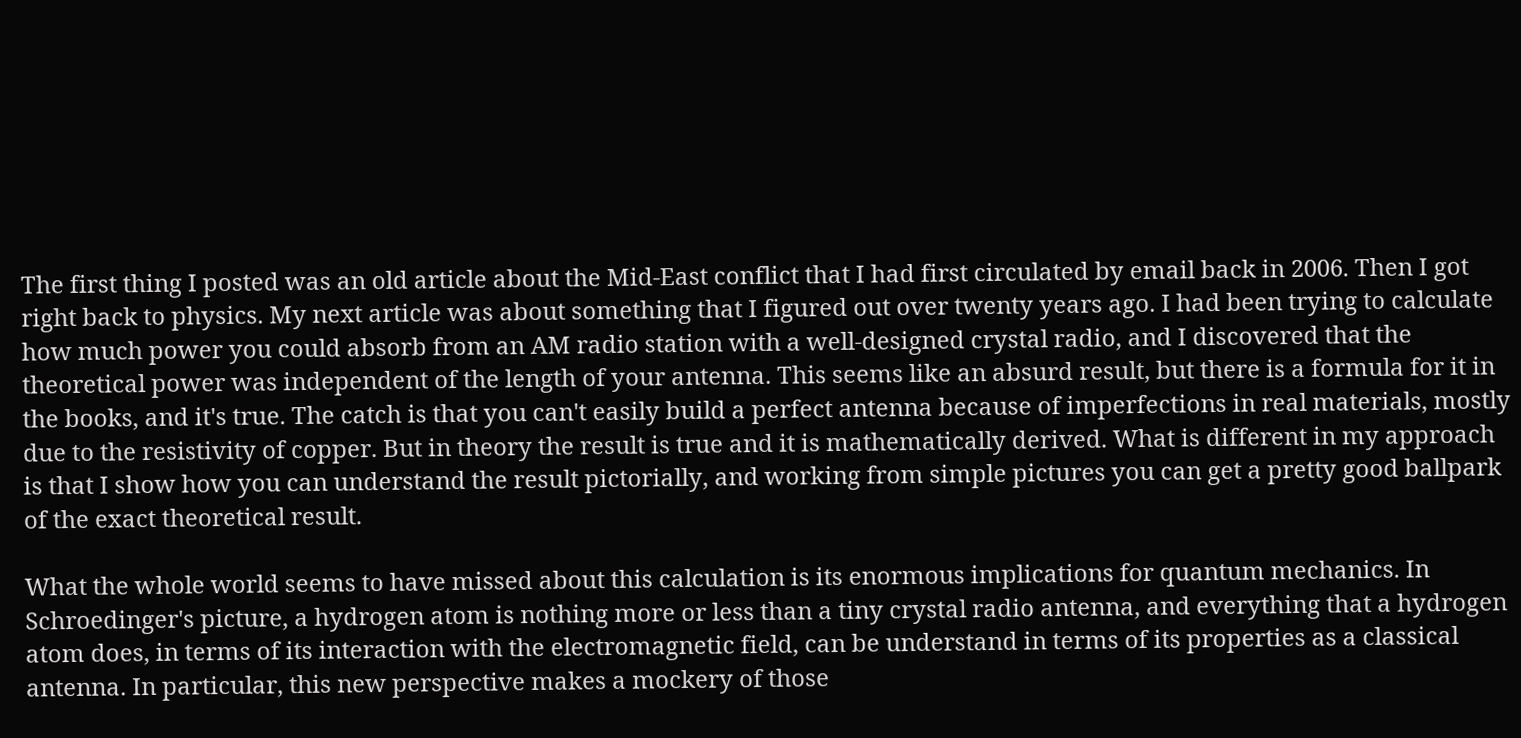The first thing I posted was an old article about the Mid-East conflict that I had first circulated by email back in 2006. Then I got right back to physics. My next article was about something that I figured out over twenty years ago. I had been trying to calculate how much power you could absorb from an AM radio station with a well-designed crystal radio, and I discovered that the theoretical power was independent of the length of your antenna. This seems like an absurd result, but there is a formula for it in the books, and it's true. The catch is that you can't easily build a perfect antenna because of imperfections in real materials, mostly due to the resistivity of copper. But in theory the result is true and it is mathematically derived. What is different in my approach is that I show how you can understand the result pictorially, and working from simple pictures you can get a pretty good ballpark of the exact theoretical result.

What the whole world seems to have missed about this calculation is its enormous implications for quantum mechanics. In Schroedinger's picture, a hydrogen atom is nothing more or less than a tiny crystal radio antenna, and everything that a hydrogen atom does, in terms of its interaction with the electromagnetic field, can be understand in terms of its properties as a classical antenna. In particular, this new perspective makes a mockery of those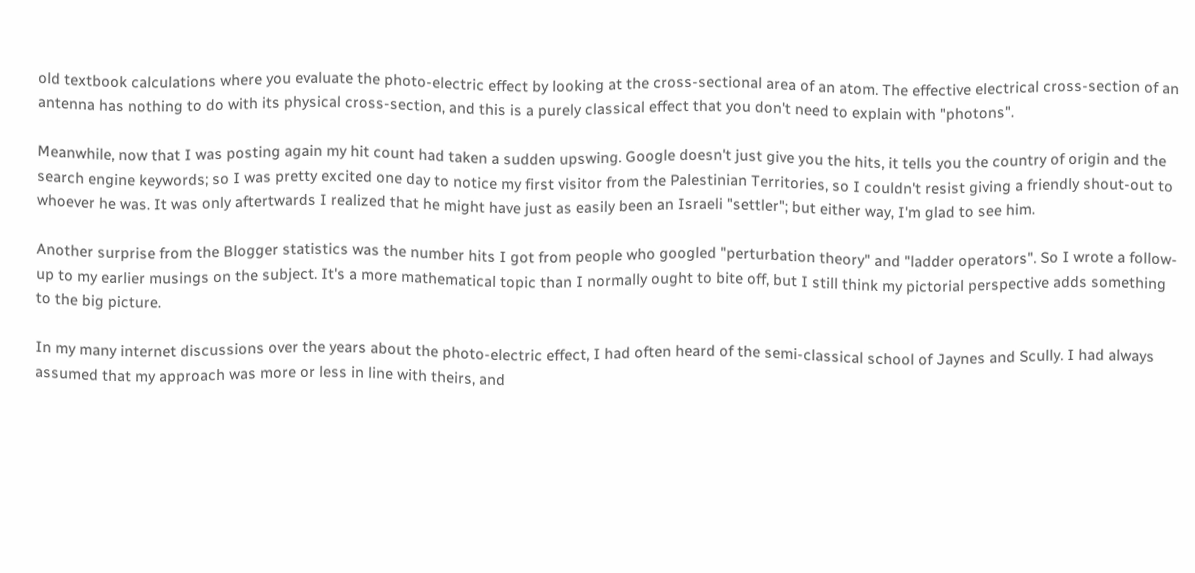old textbook calculations where you evaluate the photo-electric effect by looking at the cross-sectional area of an atom. The effective electrical cross-section of an antenna has nothing to do with its physical cross-section, and this is a purely classical effect that you don't need to explain with "photons".

Meanwhile, now that I was posting again my hit count had taken a sudden upswing. Google doesn't just give you the hits, it tells you the country of origin and the search engine keywords; so I was pretty excited one day to notice my first visitor from the Palestinian Territories, so I couldn't resist giving a friendly shout-out to whoever he was. It was only aftertwards I realized that he might have just as easily been an Israeli "settler"; but either way, I'm glad to see him.

Another surprise from the Blogger statistics was the number hits I got from people who googled "perturbation theory" and "ladder operators". So I wrote a follow-up to my earlier musings on the subject. It's a more mathematical topic than I normally ought to bite off, but I still think my pictorial perspective adds something to the big picture.

In my many internet discussions over the years about the photo-electric effect, I had often heard of the semi-classical school of Jaynes and Scully. I had always assumed that my approach was more or less in line with theirs, and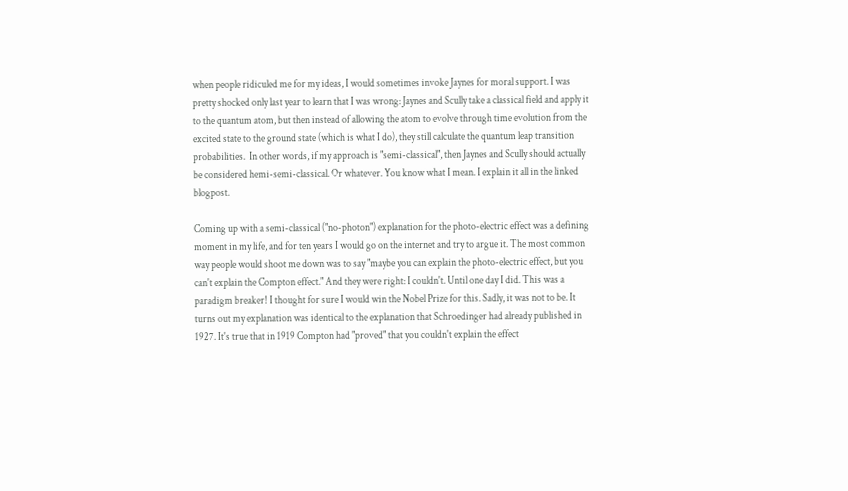when people ridiculed me for my ideas, I would sometimes invoke Jaynes for moral support. I was pretty shocked only last year to learn that I was wrong: Jaynes and Scully take a classical field and apply it to the quantum atom, but then instead of allowing the atom to evolve through time evolution from the excited state to the ground state (which is what I do), they still calculate the quantum leap transition probabilities.  In other words, if my approach is "semi-classical", then Jaynes and Scully should actually be considered hemi-semi-classical. Or whatever. You know what I mean. I explain it all in the linked blogpost.

Coming up with a semi-classical ("no-photon") explanation for the photo-electric effect was a defining moment in my life, and for ten years I would go on the internet and try to argue it. The most common way people would shoot me down was to say "maybe you can explain the photo-electric effect, but you can't explain the Compton effect." And they were right: I couldn't. Until one day I did. This was a paradigm breaker! I thought for sure I would win the Nobel Prize for this. Sadly, it was not to be. It turns out my explanation was identical to the explanation that Schroedinger had already published in 1927. It's true that in 1919 Compton had "proved" that you couldn't explain the effect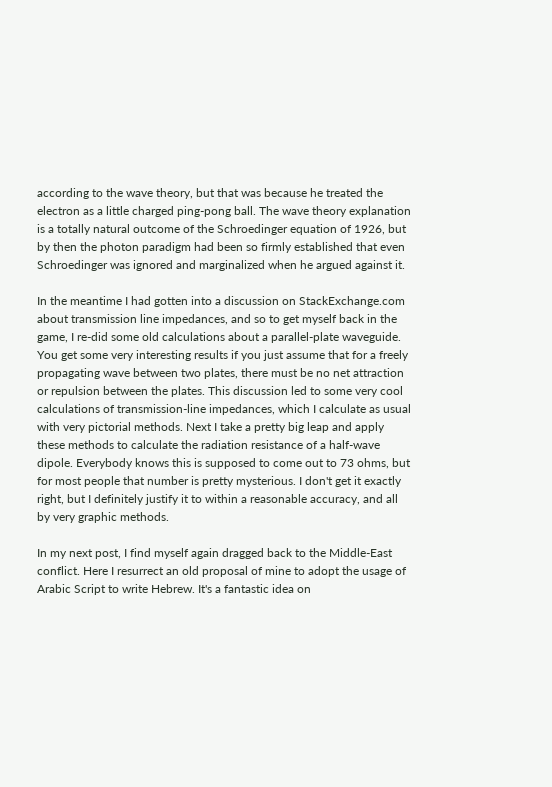according to the wave theory, but that was because he treated the electron as a little charged ping-pong ball. The wave theory explanation is a totally natural outcome of the Schroedinger equation of 1926, but by then the photon paradigm had been so firmly established that even Schroedinger was ignored and marginalized when he argued against it.

In the meantime I had gotten into a discussion on StackExchange.com about transmission line impedances, and so to get myself back in the game, I re-did some old calculations about a parallel-plate waveguide. You get some very interesting results if you just assume that for a freely propagating wave between two plates, there must be no net attraction or repulsion between the plates. This discussion led to some very cool calculations of transmission-line impedances, which I calculate as usual with very pictorial methods. Next I take a pretty big leap and apply these methods to calculate the radiation resistance of a half-wave dipole. Everybody knows this is supposed to come out to 73 ohms, but for most people that number is pretty mysterious. I don't get it exactly right, but I definitely justify it to within a reasonable accuracy, and all by very graphic methods.

In my next post, I find myself again dragged back to the Middle-East conflict. Here I resurrect an old proposal of mine to adopt the usage of Arabic Script to write Hebrew. It's a fantastic idea on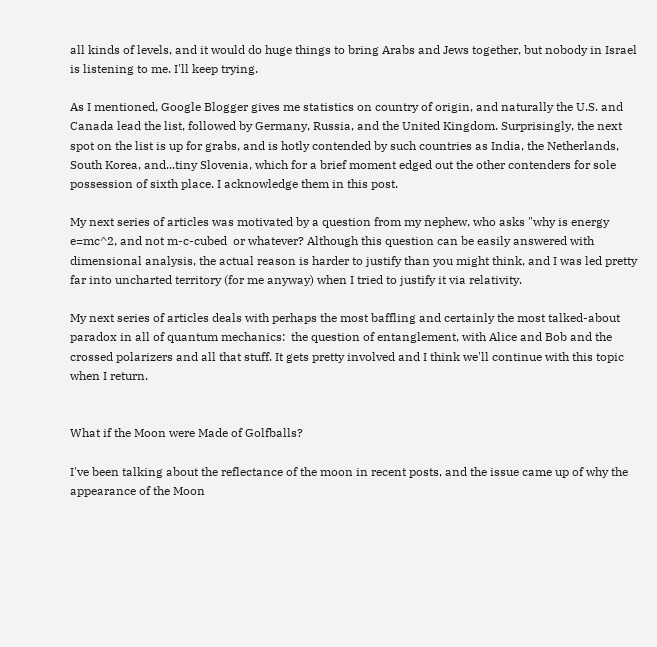all kinds of levels, and it would do huge things to bring Arabs and Jews together, but nobody in Israel is listening to me. I'll keep trying.

As I mentioned, Google Blogger gives me statistics on country of origin, and naturally the U.S. and Canada lead the list, followed by Germany, Russia, and the United Kingdom. Surprisingly, the next spot on the list is up for grabs, and is hotly contended by such countries as India, the Netherlands, South Korea, and...tiny Slovenia, which for a brief moment edged out the other contenders for sole possession of sixth place. I acknowledge them in this post.

My next series of articles was motivated by a question from my nephew, who asks "why is energy e=mc^2, and not m-c-cubed  or whatever? Although this question can be easily answered with dimensional analysis, the actual reason is harder to justify than you might think, and I was led pretty far into uncharted territory (for me anyway) when I tried to justify it via relativity.

My next series of articles deals with perhaps the most baffling and certainly the most talked-about paradox in all of quantum mechanics:  the question of entanglement, with Alice and Bob and the crossed polarizers and all that stuff. It gets pretty involved and I think we'll continue with this topic when I return.


What if the Moon were Made of Golfballs?

I've been talking about the reflectance of the moon in recent posts, and the issue came up of why the appearance of the Moon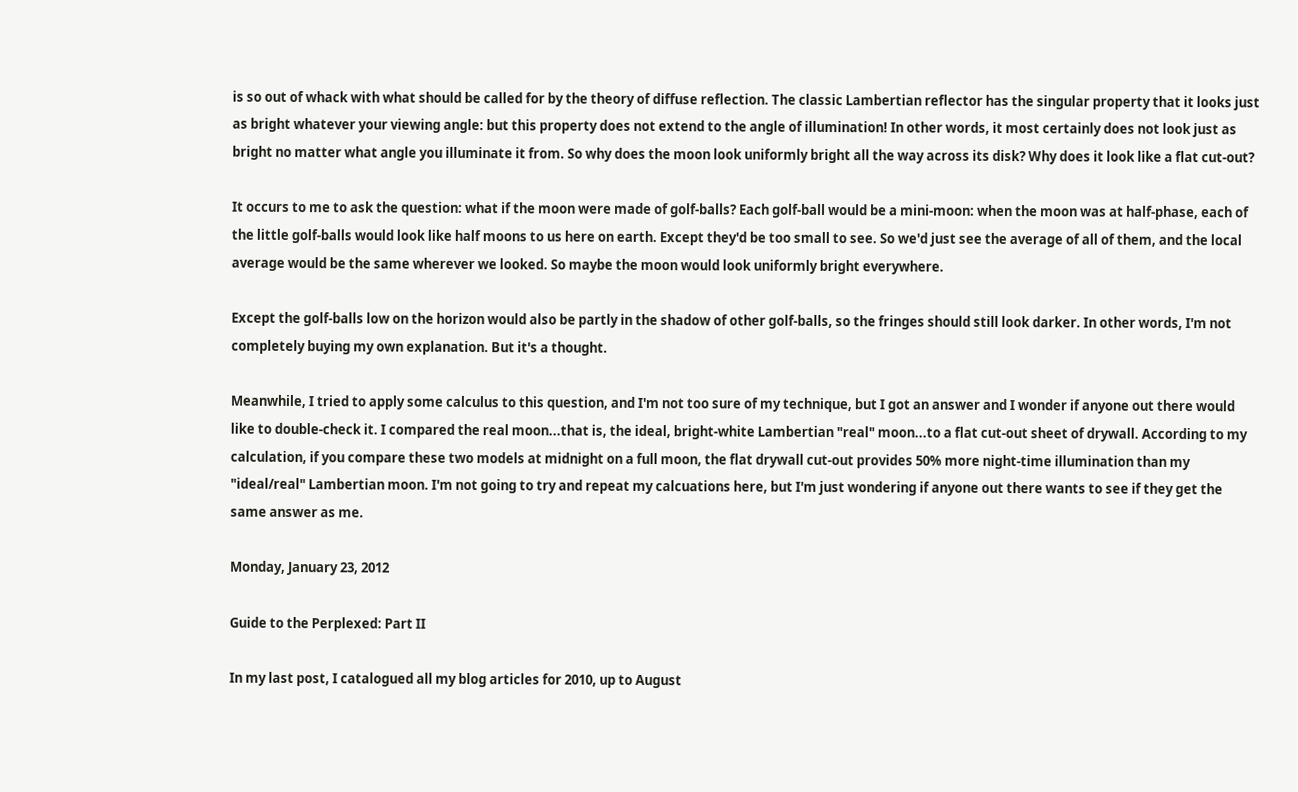is so out of whack with what should be called for by the theory of diffuse reflection. The classic Lambertian reflector has the singular property that it looks just as bright whatever your viewing angle: but this property does not extend to the angle of illumination! In other words, it most certainly does not look just as bright no matter what angle you illuminate it from. So why does the moon look uniformly bright all the way across its disk? Why does it look like a flat cut-out?

It occurs to me to ask the question: what if the moon were made of golf-balls? Each golf-ball would be a mini-moon: when the moon was at half-phase, each of the little golf-balls would look like half moons to us here on earth. Except they'd be too small to see. So we'd just see the average of all of them, and the local average would be the same wherever we looked. So maybe the moon would look uniformly bright everywhere.

Except the golf-balls low on the horizon would also be partly in the shadow of other golf-balls, so the fringes should still look darker. In other words, I'm not completely buying my own explanation. But it's a thought.

Meanwhile, I tried to apply some calculus to this question, and I'm not too sure of my technique, but I got an answer and I wonder if anyone out there would like to double-check it. I compared the real moon...that is, the ideal, bright-white Lambertian "real" moon...to a flat cut-out sheet of drywall. According to my calculation, if you compare these two models at midnight on a full moon, the flat drywall cut-out provides 50% more night-time illumination than my "ideal/real" Lambertian moon. I'm not going to try and repeat my calcuations here, but I'm just wondering if anyone out there wants to see if they get the same answer as me.

Monday, January 23, 2012

Guide to the Perplexed: Part II

In my last post, I catalogued all my blog articles for 2010, up to August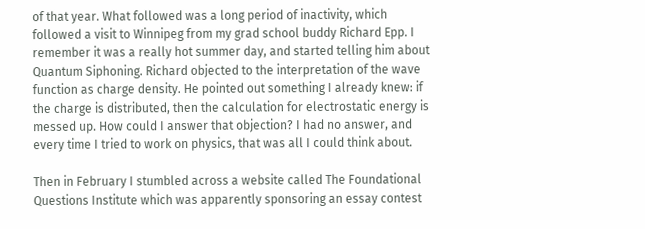of that year. What followed was a long period of inactivity, which followed a visit to Winnipeg from my grad school buddy Richard Epp. I remember it was a really hot summer day, and started telling him about Quantum Siphoning. Richard objected to the interpretation of the wave function as charge density. He pointed out something I already knew: if the charge is distributed, then the calculation for electrostatic energy is messed up. How could I answer that objection? I had no answer, and every time I tried to work on physics, that was all I could think about.

Then in February I stumbled across a website called The Foundational Questions Institute which was apparently sponsoring an essay contest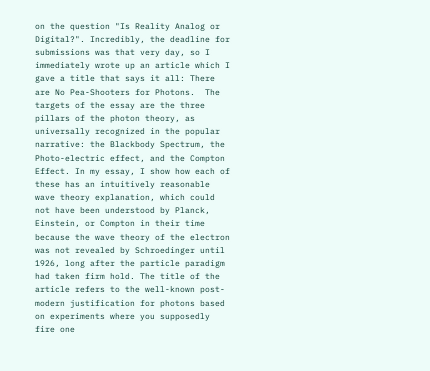on the question "Is Reality Analog or Digital?". Incredibly, the deadline for submissions was that very day, so I immediately wrote up an article which I gave a title that says it all: There are No Pea-Shooters for Photons.  The targets of the essay are the three pillars of the photon theory, as universally recognized in the popular narrative: the Blackbody Spectrum, the Photo-electric effect, and the Compton Effect. In my essay, I show how each of these has an intuitively reasonable wave theory explanation, which could not have been understood by Planck, Einstein, or Compton in their time because the wave theory of the electron was not revealed by Schroedinger until 1926, long after the particle paradigm had taken firm hold. The title of the article refers to the well-known post-modern justification for photons based on experiments where you supposedly fire one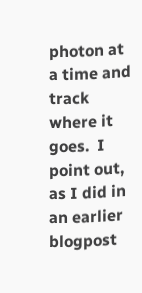photon at a time and track where it goes.  I point out, as I did in an earlier blogpost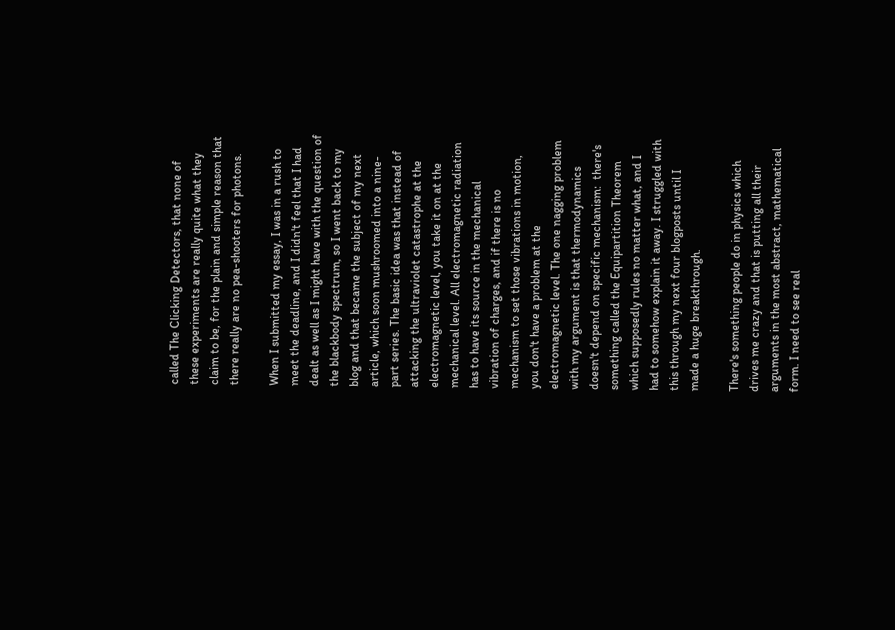called The Clicking Detectors, that none of these experiments are really quite what they claim to be, for the plain and simple reason that there really are no pea-shooters for photons.

When I submitted my essay, I was in a rush to meet the deadline, and I didn't feel that I had dealt as well as I might have with the question of the blackbody spectrum, so I went back to my blog and that became the subject of my next article, which soon mushroomed into a nine-part series. The basic idea was that instead of attacking the ultraviolet catastrophe at the electromagnetic level, you take it on at the mechanical level. All electromagnetic radiation has to have its source in the mechanical vibration of charges, and if there is no mechanism to set those vibrations in motion, you don't have a problem at the electromagnetic level. The one nagging problem with my argument is that thermodynamics doesn't depend on specific mechanism:  there's something called the Equipartition Theorem which supposedly rules no matter what, and I had to somehow explain it away. I struggled with this through my next four blogposts until I made a huge breakthrough.

There's something people do in physics which drives me crazy and that is putting all their arguments in the most abstract, mathematical form. I need to see real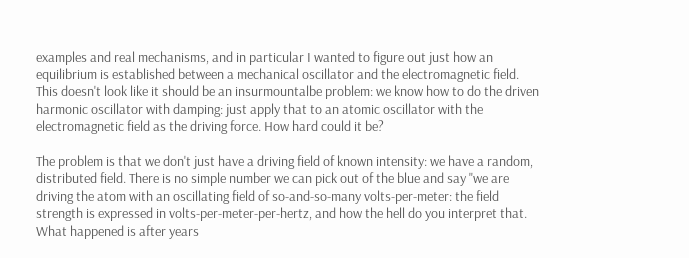examples and real mechanisms, and in particular I wanted to figure out just how an equilibrium is established between a mechanical oscillator and the electromagnetic field. This doesn't look like it should be an insurmountalbe problem: we know how to do the driven harmonic oscillator with damping: just apply that to an atomic oscillator with the electromagnetic field as the driving force. How hard could it be?

The problem is that we don't just have a driving field of known intensity: we have a random, distributed field. There is no simple number we can pick out of the blue and say "we are driving the atom with an oscillating field of so-and-so-many volts-per-meter: the field strength is expressed in volts-per-meter-per-hertz, and how the hell do you interpret that. What happened is after years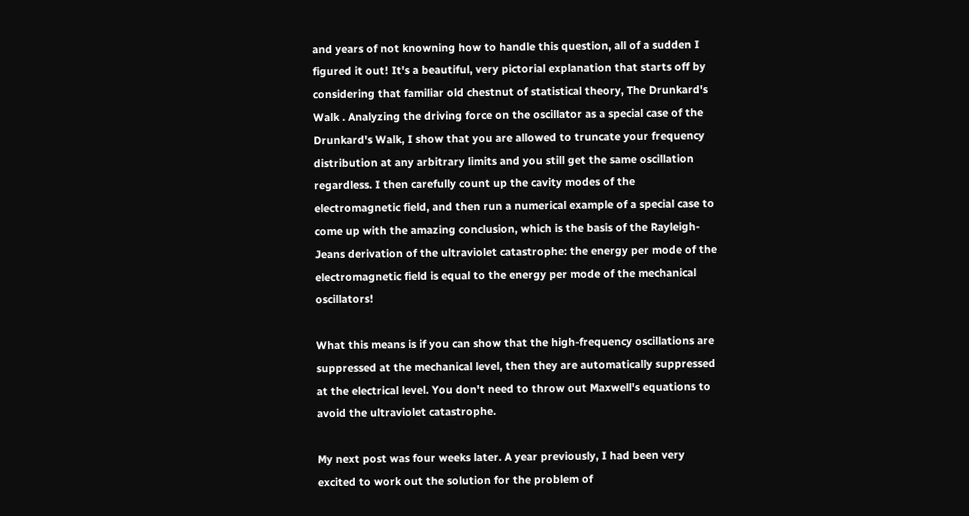and years of not knowning how to handle this question, all of a sudden I figured it out! It's a beautiful, very pictorial explanation that starts off by considering that familiar old chestnut of statistical theory, The Drunkard's Walk . Analyzing the driving force on the oscillator as a special case of the Drunkard's Walk, I show that you are allowed to truncate your frequency distribution at any arbitrary limits and you still get the same oscillation regardless. I then carefully count up the cavity modes of the electromagnetic field, and then run a numerical example of a special case to come up with the amazing conclusion, which is the basis of the Rayleigh-Jeans derivation of the ultraviolet catastrophe: the energy per mode of the electromagnetic field is equal to the energy per mode of the mechanical oscillators!

What this means is if you can show that the high-frequency oscillations are suppressed at the mechanical level, then they are automatically suppressed at the electrical level. You don't need to throw out Maxwell's equations to avoid the ultraviolet catastrophe.

My next post was four weeks later. A year previously, I had been very excited to work out the solution for the problem of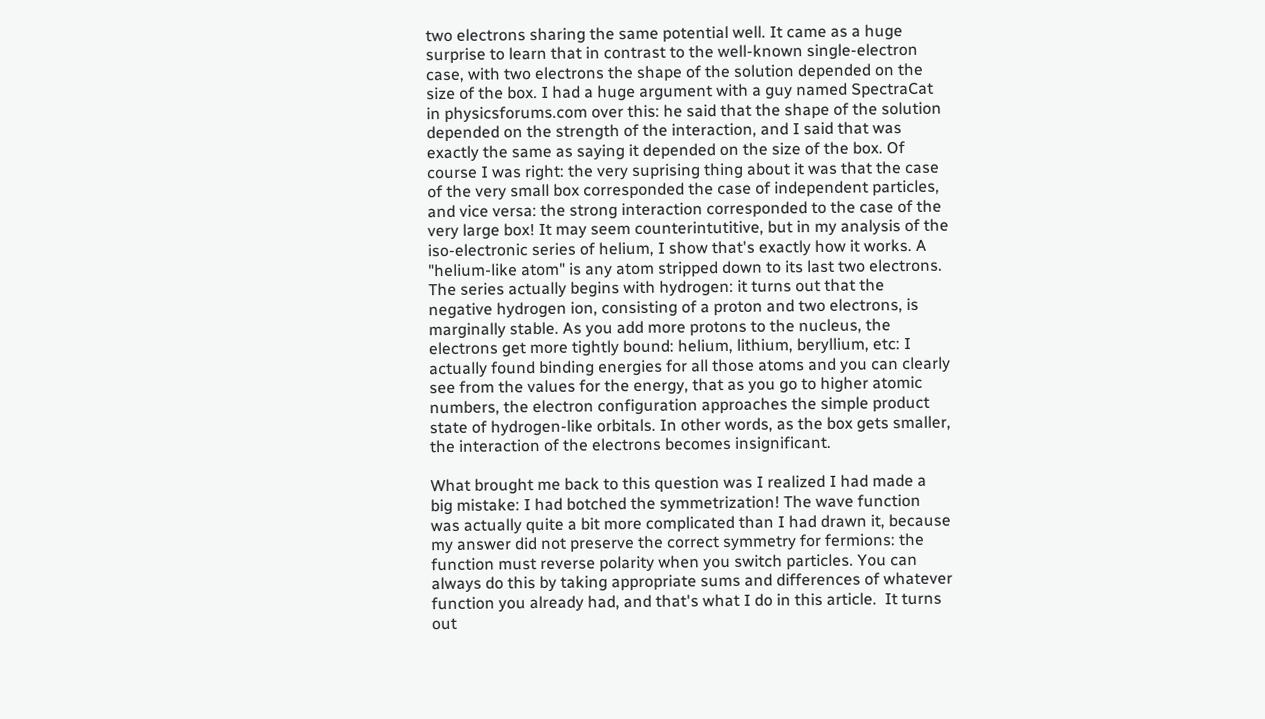two electrons sharing the same potential well. It came as a huge surprise to learn that in contrast to the well-known single-electron case, with two electrons the shape of the solution depended on the size of the box. I had a huge argument with a guy named SpectraCat in physicsforums.com over this: he said that the shape of the solution depended on the strength of the interaction, and I said that was exactly the same as saying it depended on the size of the box. Of course I was right: the very suprising thing about it was that the case of the very small box corresponded the case of independent particles, and vice versa: the strong interaction corresponded to the case of the very large box! It may seem counterintutitive, but in my analysis of the iso-electronic series of helium, I show that's exactly how it works. A "helium-like atom" is any atom stripped down to its last two electrons. The series actually begins with hydrogen: it turns out that the negative hydrogen ion, consisting of a proton and two electrons, is marginally stable. As you add more protons to the nucleus, the electrons get more tightly bound: helium, lithium, beryllium, etc: I actually found binding energies for all those atoms and you can clearly see from the values for the energy, that as you go to higher atomic numbers, the electron configuration approaches the simple product state of hydrogen-like orbitals. In other words, as the box gets smaller, the interaction of the electrons becomes insignificant.

What brought me back to this question was I realized I had made a big mistake: I had botched the symmetrization! The wave function was actually quite a bit more complicated than I had drawn it, because my answer did not preserve the correct symmetry for fermions: the function must reverse polarity when you switch particles. You can always do this by taking appropriate sums and differences of whatever function you already had, and that's what I do in this article.  It turns out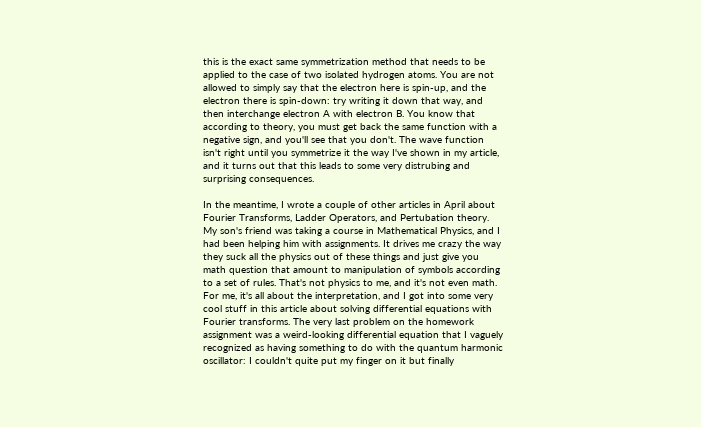this is the exact same symmetrization method that needs to be applied to the case of two isolated hydrogen atoms. You are not allowed to simply say that the electron here is spin-up, and the electron there is spin-down: try writing it down that way, and then interchange electron A with electron B. You know that according to theory, you must get back the same function with a negative sign, and you'll see that you don't. The wave function isn't right until you symmetrize it the way I've shown in my article, and it turns out that this leads to some very distrubing and surprising consequences.

In the meantime, I wrote a couple of other articles in April about Fourier Transforms, Ladder Operators, and Pertubation theory. My son's friend was taking a course in Mathematical Physics, and I had been helping him with assignments. It drives me crazy the way they suck all the physics out of these things and just give you math question that amount to manipulation of symbols according to a set of rules. That's not physics to me, and it's not even math. For me, it's all about the interpretation, and I got into some very cool stuff in this article about solving differential equations with Fourier transforms. The very last problem on the homework assignment was a weird-looking differential equation that I vaguely recognized as having something to do with the quantum harmonic oscillator: I couldn't quite put my finger on it but finally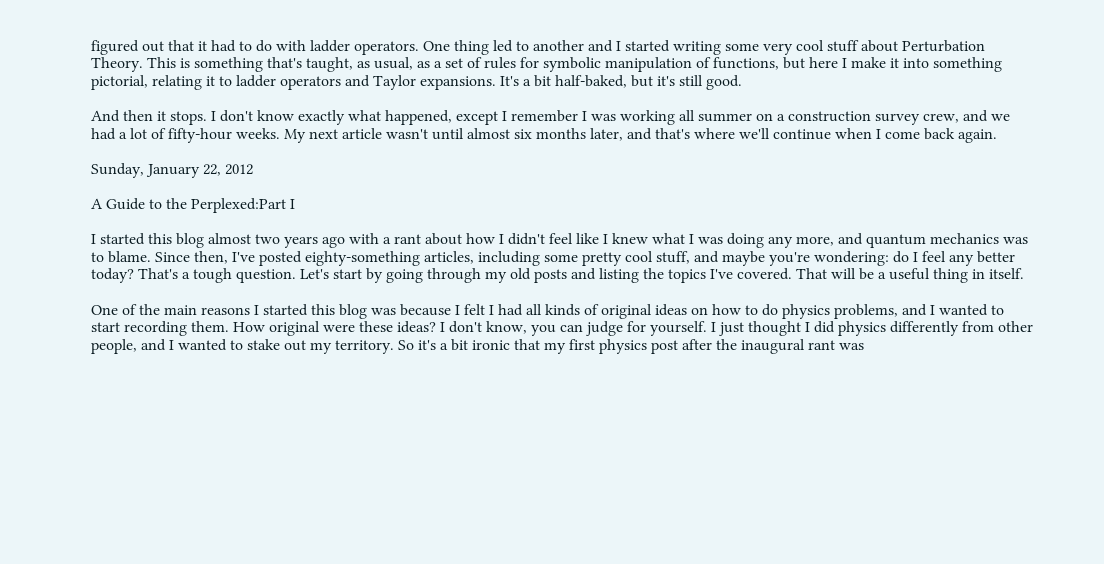figured out that it had to do with ladder operators. One thing led to another and I started writing some very cool stuff about Perturbation Theory. This is something that's taught, as usual, as a set of rules for symbolic manipulation of functions, but here I make it into something pictorial, relating it to ladder operators and Taylor expansions. It's a bit half-baked, but it's still good.

And then it stops. I don't know exactly what happened, except I remember I was working all summer on a construction survey crew, and we had a lot of fifty-hour weeks. My next article wasn't until almost six months later, and that's where we'll continue when I come back again.

Sunday, January 22, 2012

A Guide to the Perplexed:Part I

I started this blog almost two years ago with a rant about how I didn't feel like I knew what I was doing any more, and quantum mechanics was to blame. Since then, I've posted eighty-something articles, including some pretty cool stuff, and maybe you're wondering: do I feel any better today? That's a tough question. Let's start by going through my old posts and listing the topics I've covered. That will be a useful thing in itself.

One of the main reasons I started this blog was because I felt I had all kinds of original ideas on how to do physics problems, and I wanted to start recording them. How original were these ideas? I don't know, you can judge for yourself. I just thought I did physics differently from other people, and I wanted to stake out my territory. So it's a bit ironic that my first physics post after the inaugural rant was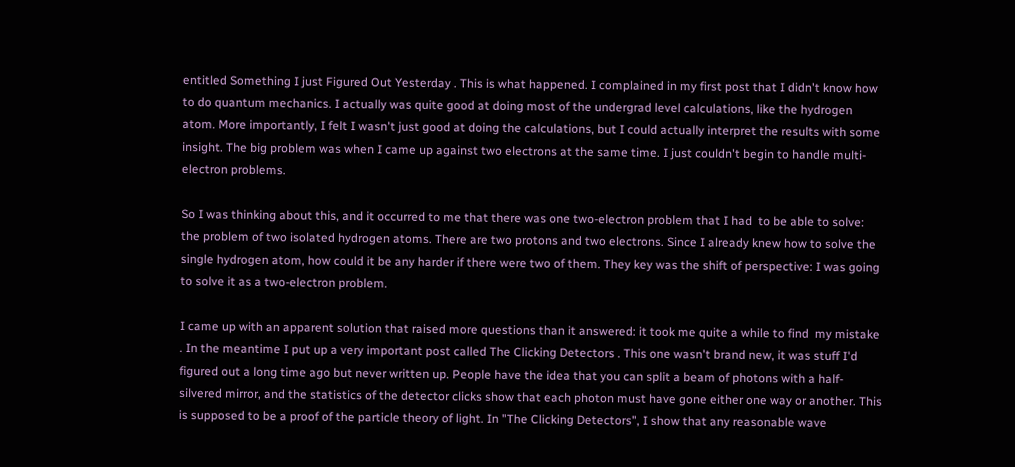entitled Something I just Figured Out Yesterday . This is what happened. I complained in my first post that I didn't know how to do quantum mechanics. I actually was quite good at doing most of the undergrad level calculations, like the hydrogen atom. More importantly, I felt I wasn't just good at doing the calculations, but I could actually interpret the results with some insight. The big problem was when I came up against two electrons at the same time. I just couldn't begin to handle multi-electron problems.

So I was thinking about this, and it occurred to me that there was one two-electron problem that I had  to be able to solve: the problem of two isolated hydrogen atoms. There are two protons and two electrons. Since I already knew how to solve the single hydrogen atom, how could it be any harder if there were two of them. They key was the shift of perspective: I was going to solve it as a two-electron problem.

I came up with an apparent solution that raised more questions than it answered: it took me quite a while to find  my mistake . In the meantime I put up a very important post called The Clicking Detectors . This one wasn't brand new, it was stuff I'd figured out a long time ago but never written up. People have the idea that you can split a beam of photons with a half-silvered mirror, and the statistics of the detector clicks show that each photon must have gone either one way or another. This is supposed to be a proof of the particle theory of light. In "The Clicking Detectors", I show that any reasonable wave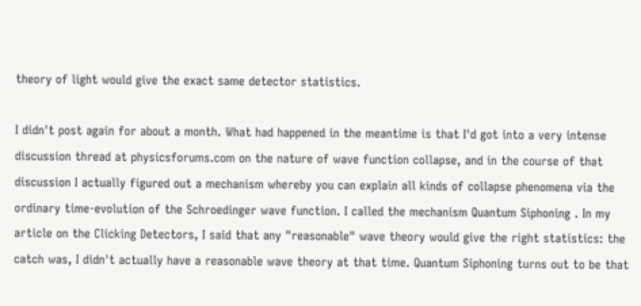theory of light would give the exact same detector statistics.

I didn't post again for about a month. What had happened in the meantime is that I'd got into a very intense discussion thread at physicsforums.com on the nature of wave function collapse, and in the course of that discussion I actually figured out a mechanism whereby you can explain all kinds of collapse phenomena via the ordinary time-evolution of the Schroedinger wave function. I called the mechanism Quantum Siphoning . In my article on the Clicking Detectors, I said that any "reasonable" wave theory would give the right statistics: the catch was, I didn't actually have a reasonable wave theory at that time. Quantum Siphoning turns out to be that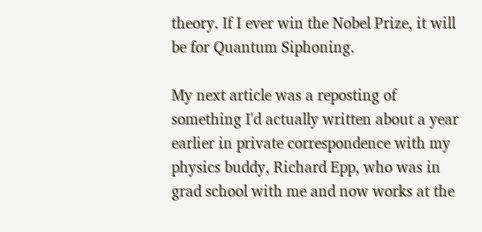theory. If I ever win the Nobel Prize, it will be for Quantum Siphoning.

My next article was a reposting of something I'd actually written about a year earlier in private correspondence with my physics buddy, Richard Epp, who was in grad school with me and now works at the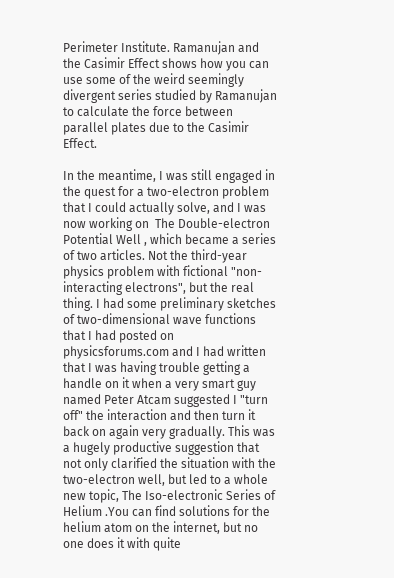Perimeter Institute. Ramanujan and the Casimir Effect shows how you can use some of the weird seemingly divergent series studied by Ramanujan to calculate the force between parallel plates due to the Casimir Effect.

In the meantime, I was still engaged in the quest for a two-electron problem that I could actually solve, and I was now working on  The Double-electron Potential Well , which became a series of two articles. Not the third-year physics problem with fictional "non-interacting electrons", but the real thing. I had some preliminary sketches of two-dimensional wave functions that I had posted on physicsforums.com and I had written that I was having trouble getting a handle on it when a very smart guy named Peter Atcam suggested I "turn off" the interaction and then turn it back on again very gradually. This was a hugely productive suggestion that not only clarified the situation with the two-electron well, but led to a whole new topic, The Iso-electronic Series of Helium .You can find solutions for the helium atom on the internet, but no one does it with quite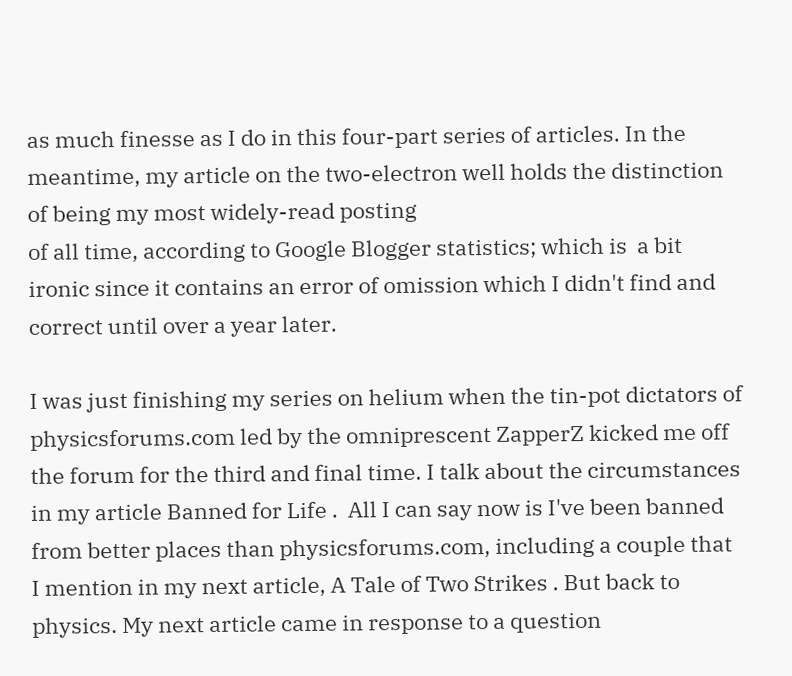as much finesse as I do in this four-part series of articles. In the meantime, my article on the two-electron well holds the distinction of being my most widely-read posting
of all time, according to Google Blogger statistics; which is  a bit ironic since it contains an error of omission which I didn't find and correct until over a year later.

I was just finishing my series on helium when the tin-pot dictators of physicsforums.com led by the omniprescent ZapperZ kicked me off the forum for the third and final time. I talk about the circumstances in my article Banned for Life .  All I can say now is I've been banned from better places than physicsforums.com, including a couple that I mention in my next article, A Tale of Two Strikes . But back to physics. My next article came in response to a question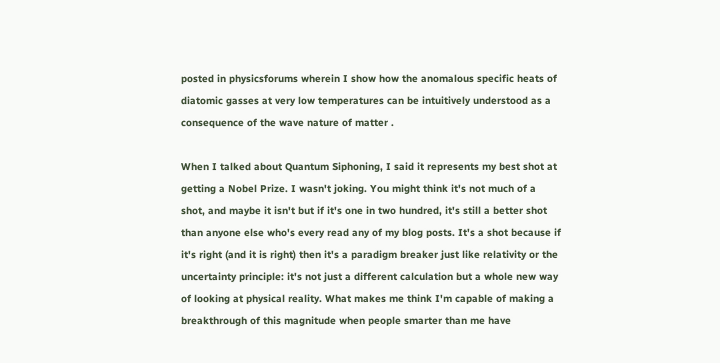posted in physicsforums wherein I show how the anomalous specific heats of diatomic gasses at very low temperatures can be intuitively understood as a consequence of the wave nature of matter .

When I talked about Quantum Siphoning, I said it represents my best shot at getting a Nobel Prize. I wasn't joking. You might think it's not much of a shot, and maybe it isn't but if it's one in two hundred, it's still a better shot than anyone else who's every read any of my blog posts. It's a shot because if it's right (and it is right) then it's a paradigm breaker just like relativity or the uncertainty principle: it's not just a different calculation but a whole new way of looking at physical reality. What makes me think I'm capable of making a breakthrough of this magnitude when people smarter than me have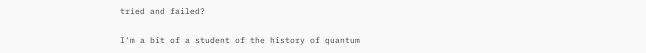tried and failed?

I'm a bit of a student of the history of quantum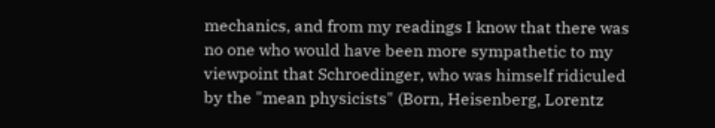mechanics, and from my readings I know that there was no one who would have been more sympathetic to my viewpoint that Schroedinger, who was himself ridiculed by the "mean physicists" (Born, Heisenberg, Lorentz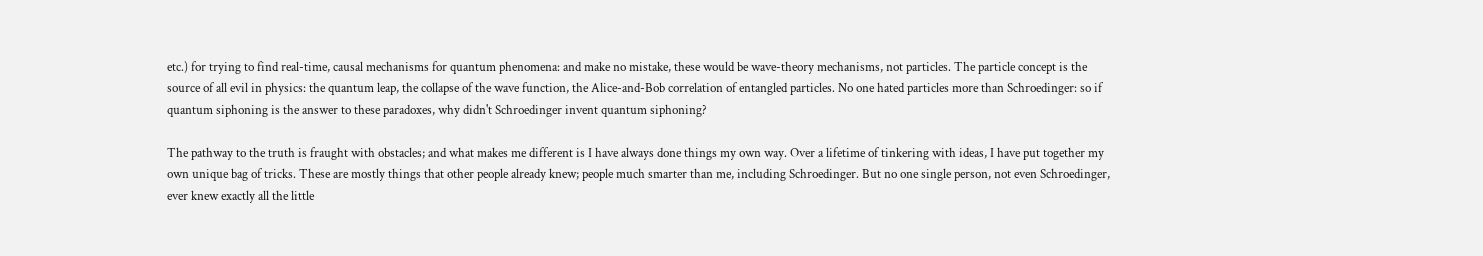etc.) for trying to find real-time, causal mechanisms for quantum phenomena: and make no mistake, these would be wave-theory mechanisms, not particles. The particle concept is the source of all evil in physics: the quantum leap, the collapse of the wave function, the Alice-and-Bob correlation of entangled particles. No one hated particles more than Schroedinger: so if quantum siphoning is the answer to these paradoxes, why didn't Schroedinger invent quantum siphoning?

The pathway to the truth is fraught with obstacles; and what makes me different is I have always done things my own way. Over a lifetime of tinkering with ideas, I have put together my own unique bag of tricks. These are mostly things that other people already knew; people much smarter than me, including Schroedinger. But no one single person, not even Schroedinger, ever knew exactly all the little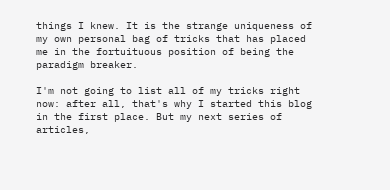things I knew. It is the strange uniqueness of my own personal bag of tricks that has placed me in the fortuituous position of being the paradigm breaker.

I'm not going to list all of my tricks right now: after all, that's why I started this blog in the first place. But my next series of articles,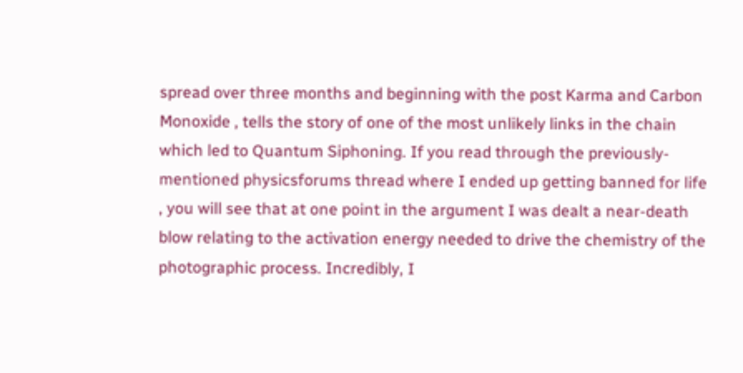spread over three months and beginning with the post Karma and Carbon Monoxide , tells the story of one of the most unlikely links in the chain which led to Quantum Siphoning. If you read through the previously-mentioned physicsforums thread where I ended up getting banned for life , you will see that at one point in the argument I was dealt a near-death blow relating to the activation energy needed to drive the chemistry of the photographic process. Incredibly, I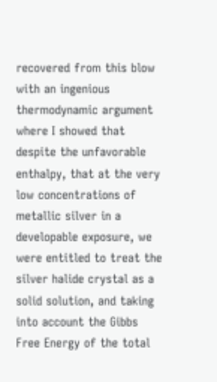recovered from this blow with an ingenious thermodynamic argument where I showed that despite the unfavorable enthalpy, that at the very low concentrations of metallic silver in a developable exposure, we were entitled to treat the silver halide crystal as a solid solution, and taking into account the Gibbs Free Energy of the total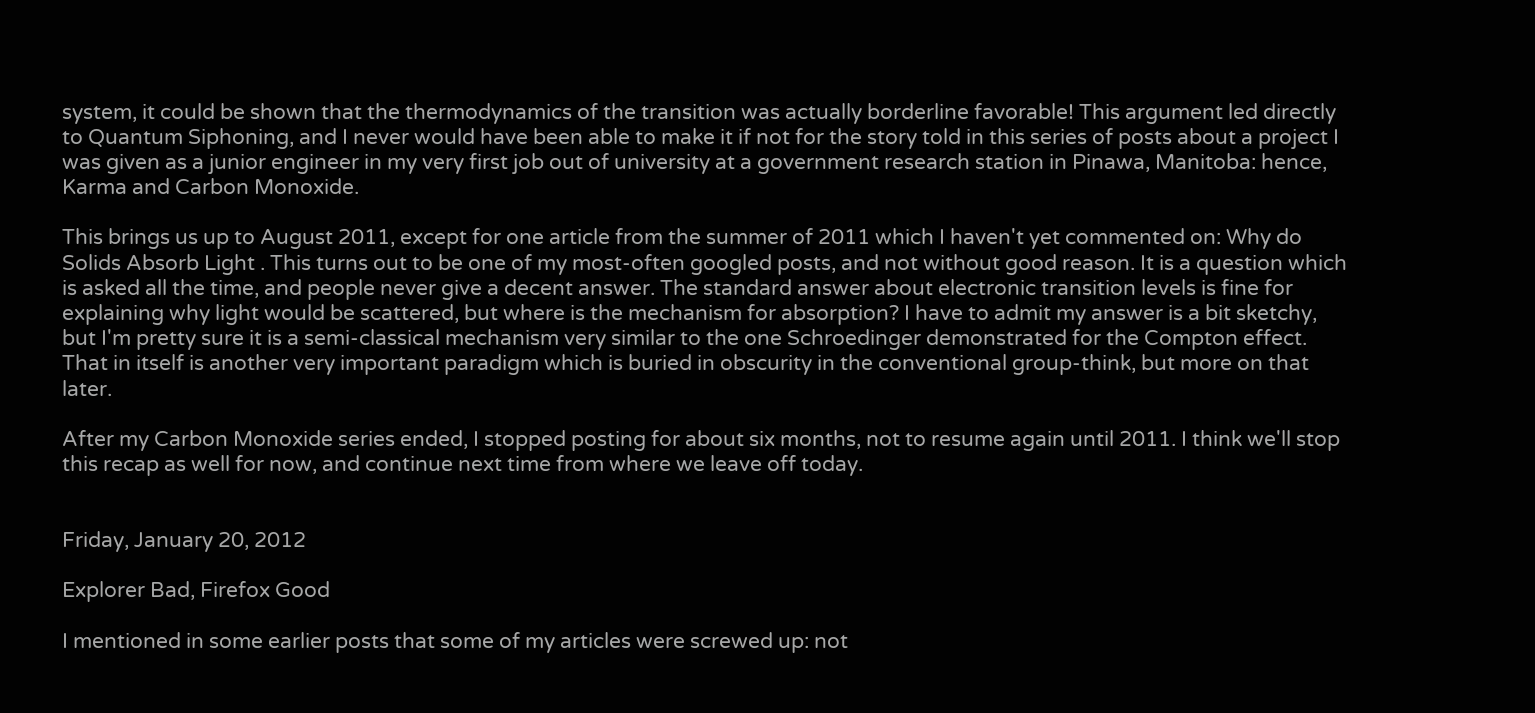system, it could be shown that the thermodynamics of the transition was actually borderline favorable! This argument led directly to Quantum Siphoning, and I never would have been able to make it if not for the story told in this series of posts about a project I was given as a junior engineer in my very first job out of university at a government research station in Pinawa, Manitoba: hence, Karma and Carbon Monoxide.

This brings us up to August 2011, except for one article from the summer of 2011 which I haven't yet commented on: Why do Solids Absorb Light . This turns out to be one of my most-often googled posts, and not without good reason. It is a question which is asked all the time, and people never give a decent answer. The standard answer about electronic transition levels is fine for explaining why light would be scattered, but where is the mechanism for absorption? I have to admit my answer is a bit sketchy, but I'm pretty sure it is a semi-classical mechanism very similar to the one Schroedinger demonstrated for the Compton effect. That in itself is another very important paradigm which is buried in obscurity in the conventional group-think, but more on that later.

After my Carbon Monoxide series ended, I stopped posting for about six months, not to resume again until 2011. I think we'll stop this recap as well for now, and continue next time from where we leave off today.


Friday, January 20, 2012

Explorer Bad, Firefox Good

I mentioned in some earlier posts that some of my articles were screwed up: not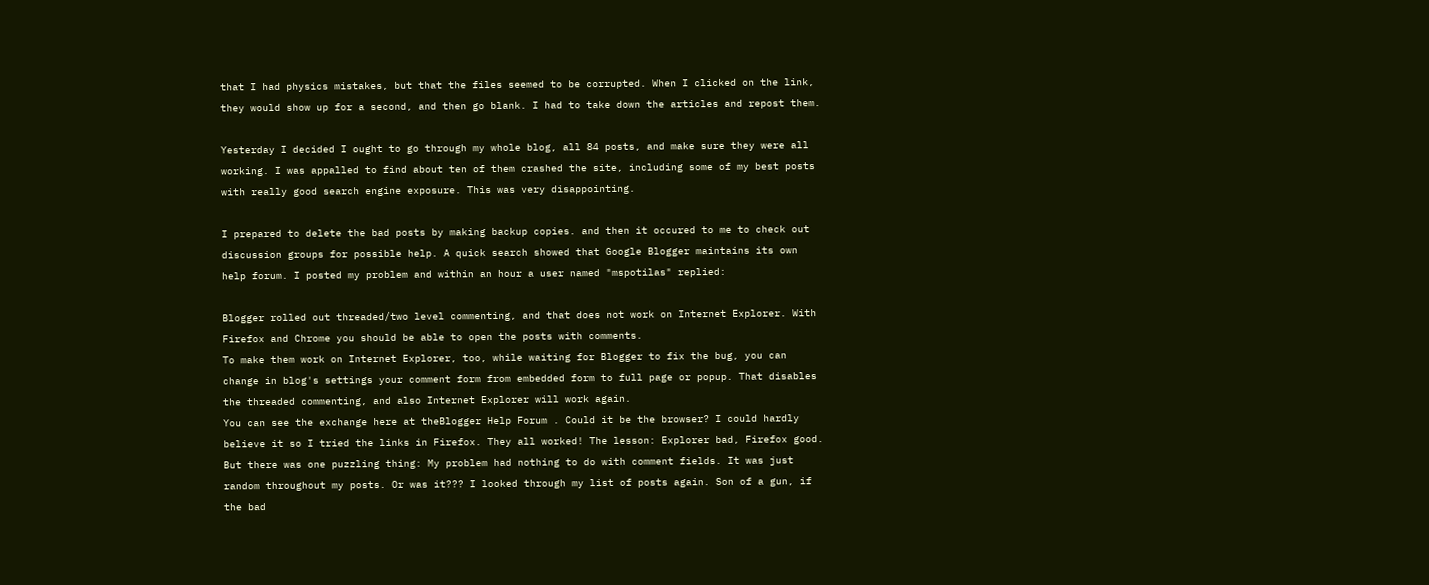that I had physics mistakes, but that the files seemed to be corrupted. When I clicked on the link, they would show up for a second, and then go blank. I had to take down the articles and repost them.

Yesterday I decided I ought to go through my whole blog, all 84 posts, and make sure they were all working. I was appalled to find about ten of them crashed the site, including some of my best posts with really good search engine exposure. This was very disappointing.

I prepared to delete the bad posts by making backup copies. and then it occured to me to check out discussion groups for possible help. A quick search showed that Google Blogger maintains its own help forum. I posted my problem and within an hour a user named "mspotilas" replied:

Blogger rolled out threaded/two level commenting, and that does not work on Internet Explorer. With Firefox and Chrome you should be able to open the posts with comments.
To make them work on Internet Explorer, too, while waiting for Blogger to fix the bug, you can change in blog's settings your comment form from embedded form to full page or popup. That disables the threaded commenting, and also Internet Explorer will work again.
You can see the exchange here at theBlogger Help Forum . Could it be the browser? I could hardly believe it so I tried the links in Firefox. They all worked! The lesson: Explorer bad, Firefox good.
But there was one puzzling thing: My problem had nothing to do with comment fields. It was just random throughout my posts. Or was it??? I looked through my list of posts again. Son of a gun, if the bad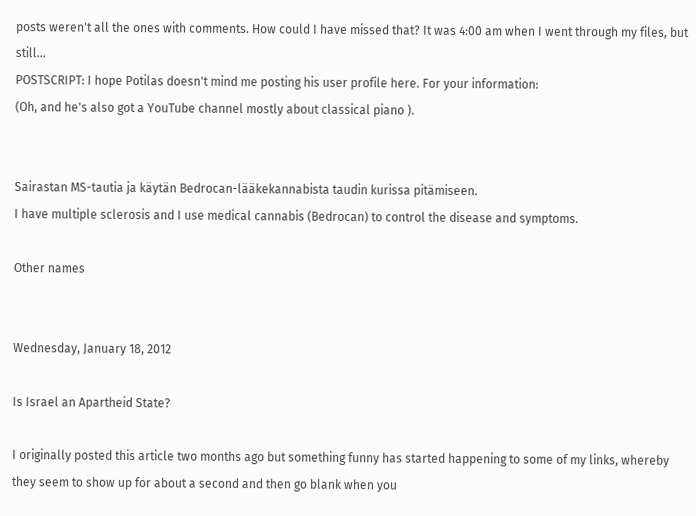posts weren't all the ones with comments. How could I have missed that? It was 4:00 am when I went through my files, but still...
POSTSCRIPT: I hope Potilas doesn't mind me posting his user profile here. For your information:
(Oh, and he's also got a YouTube channel mostly about classical piano ).


Sairastan MS-tautia ja käytän Bedrocan-lääkekannabista taudin kurissa pitämiseen.
I have multiple sclerosis and I use medical cannabis (Bedrocan) to control the disease and symptoms.

Other names


Wednesday, January 18, 2012

Is Israel an Apartheid State?

I originally posted this article two months ago but something funny has started happening to some of my links, whereby they seem to show up for about a second and then go blank when you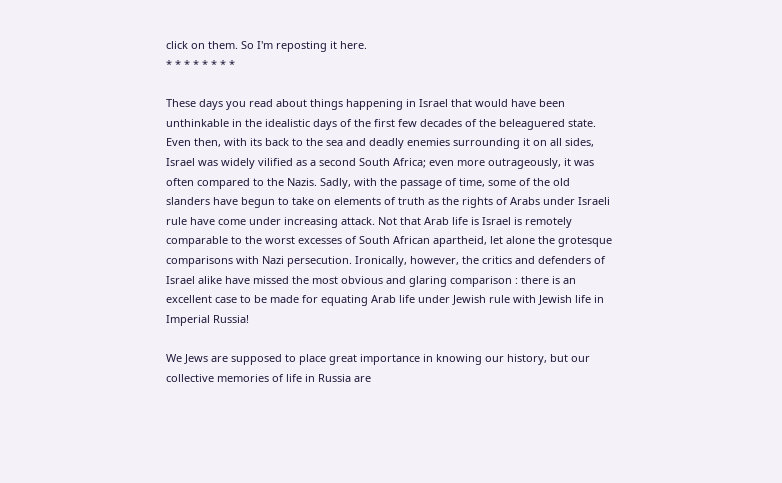click on them. So I'm reposting it here.
* * * * * * * *

These days you read about things happening in Israel that would have been unthinkable in the idealistic days of the first few decades of the beleaguered state. Even then, with its back to the sea and deadly enemies surrounding it on all sides, Israel was widely vilified as a second South Africa; even more outrageously, it was often compared to the Nazis. Sadly, with the passage of time, some of the old slanders have begun to take on elements of truth as the rights of Arabs under Israeli rule have come under increasing attack. Not that Arab life is Israel is remotely comparable to the worst excesses of South African apartheid, let alone the grotesque comparisons with Nazi persecution. Ironically, however, the critics and defenders of Israel alike have missed the most obvious and glaring comparison : there is an excellent case to be made for equating Arab life under Jewish rule with Jewish life in Imperial Russia!

We Jews are supposed to place great importance in knowing our history, but our collective memories of life in Russia are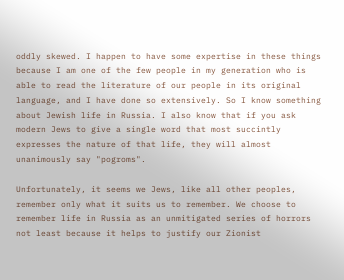oddly skewed. I happen to have some expertise in these things because I am one of the few people in my generation who is able to read the literature of our people in its original language, and I have done so extensively. So I know something about Jewish life in Russia. I also know that if you ask modern Jews to give a single word that most succintly expresses the nature of that life, they will almost unanimously say "pogroms".

Unfortunately, it seems we Jews, like all other peoples, remember only what it suits us to remember. We choose to remember life in Russia as an unmitigated series of horrors not least because it helps to justify our Zionist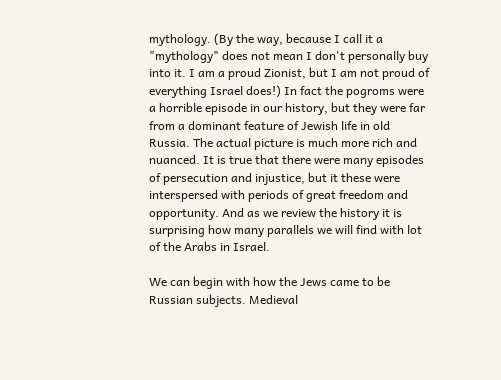mythology. (By the way, because I call it a "mythology" does not mean I don't personally buy into it. I am a proud Zionist, but I am not proud of everything Israel does!) In fact the pogroms were a horrible episode in our history, but they were far from a dominant feature of Jewish life in old Russia. The actual picture is much more rich and nuanced. It is true that there were many episodes of persecution and injustice, but it these were interspersed with periods of great freedom and opportunity. And as we review the history it is surprising how many parallels we will find with lot of the Arabs in Israel.

We can begin with how the Jews came to be Russian subjects. Medieval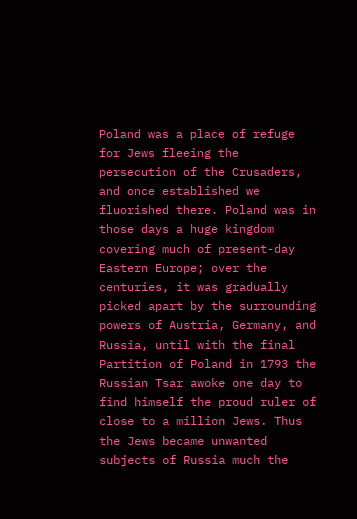Poland was a place of refuge for Jews fleeing the persecution of the Crusaders, and once established we fluorished there. Poland was in those days a huge kingdom covering much of present-day Eastern Europe; over the centuries, it was gradually picked apart by the surrounding powers of Austria, Germany, and Russia, until with the final Partition of Poland in 1793 the Russian Tsar awoke one day to find himself the proud ruler of close to a million Jews. Thus the Jews became unwanted subjects of Russia much the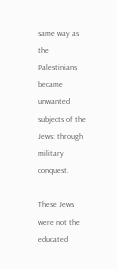same way as the Palestinians became unwanted subjects of the Jews: through military conquest.

These Jews were not the educated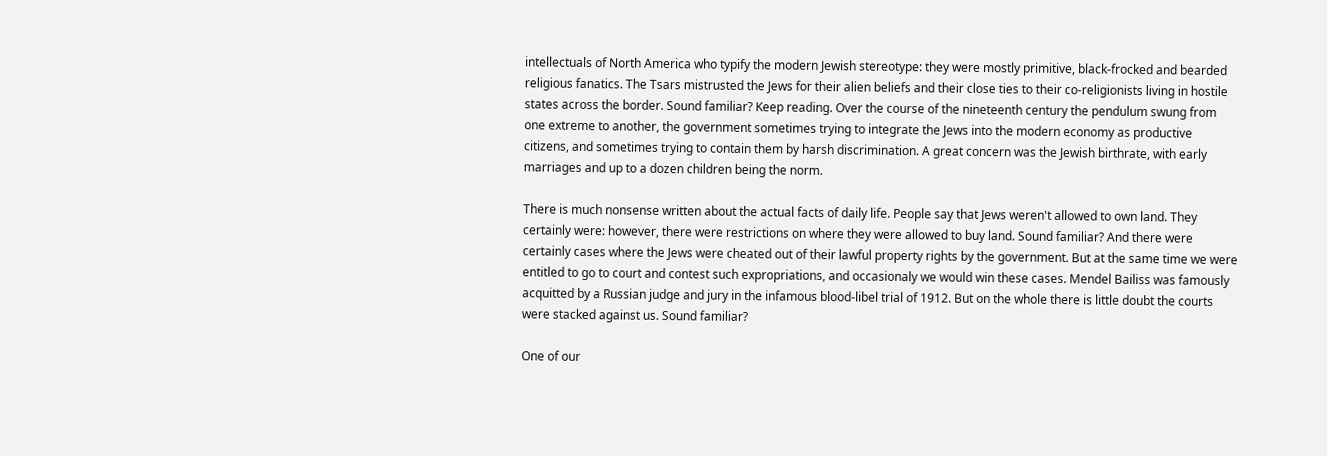intellectuals of North America who typify the modern Jewish stereotype: they were mostly primitive, black-frocked and bearded religious fanatics. The Tsars mistrusted the Jews for their alien beliefs and their close ties to their co-religionists living in hostile states across the border. Sound familiar? Keep reading. Over the course of the nineteenth century the pendulum swung from one extreme to another, the government sometimes trying to integrate the Jews into the modern economy as productive citizens, and sometimes trying to contain them by harsh discrimination. A great concern was the Jewish birthrate, with early marriages and up to a dozen children being the norm.

There is much nonsense written about the actual facts of daily life. People say that Jews weren't allowed to own land. They certainly were: however, there were restrictions on where they were allowed to buy land. Sound familiar? And there were certainly cases where the Jews were cheated out of their lawful property rights by the government. But at the same time we were entitled to go to court and contest such expropriations, and occasionaly we would win these cases. Mendel Bailiss was famously acquitted by a Russian judge and jury in the infamous blood-libel trial of 1912. But on the whole there is little doubt the courts were stacked against us. Sound familiar?

One of our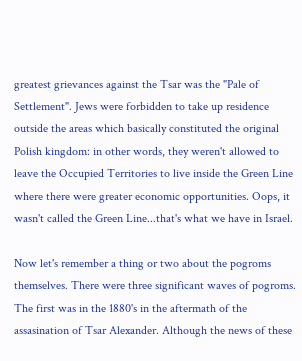greatest grievances against the Tsar was the "Pale of Settlement". Jews were forbidden to take up residence outside the areas which basically constituted the original Polish kingdom: in other words, they weren't allowed to leave the Occupied Territories to live inside the Green Line where there were greater economic opportunities. Oops, it wasn't called the Green Line...that's what we have in Israel.

Now let's remember a thing or two about the pogroms themselves. There were three significant waves of pogroms. The first was in the 1880's in the aftermath of the assasination of Tsar Alexander. Although the news of these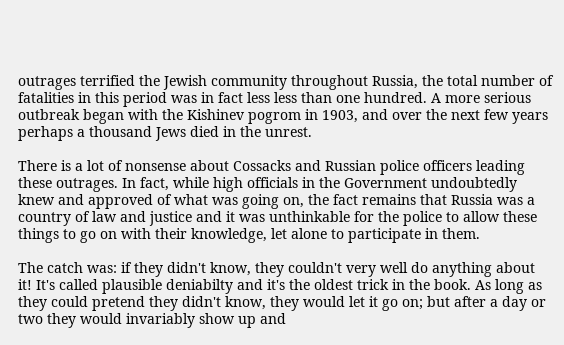outrages terrified the Jewish community throughout Russia, the total number of fatalities in this period was in fact less less than one hundred. A more serious outbreak began with the Kishinev pogrom in 1903, and over the next few years perhaps a thousand Jews died in the unrest.

There is a lot of nonsense about Cossacks and Russian police officers leading these outrages. In fact, while high officials in the Government undoubtedly knew and approved of what was going on, the fact remains that Russia was a country of law and justice and it was unthinkable for the police to allow these things to go on with their knowledge, let alone to participate in them.

The catch was: if they didn't know, they couldn't very well do anything about it! It's called plausible deniabilty and it's the oldest trick in the book. As long as they could pretend they didn't know, they would let it go on; but after a day or two they would invariably show up and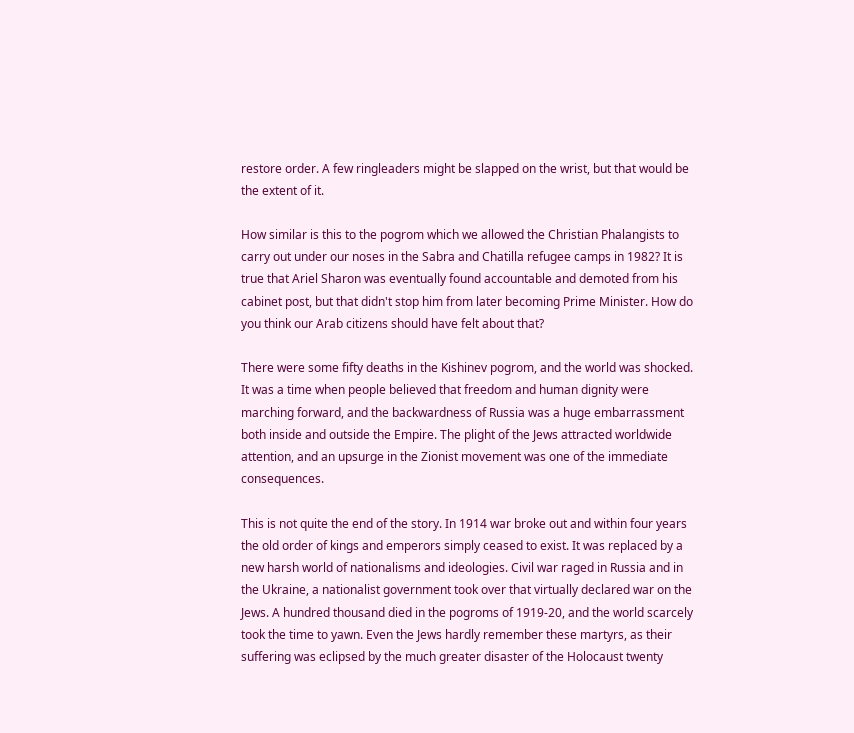restore order. A few ringleaders might be slapped on the wrist, but that would be the extent of it.

How similar is this to the pogrom which we allowed the Christian Phalangists to carry out under our noses in the Sabra and Chatilla refugee camps in 1982? It is true that Ariel Sharon was eventually found accountable and demoted from his cabinet post, but that didn't stop him from later becoming Prime Minister. How do you think our Arab citizens should have felt about that?

There were some fifty deaths in the Kishinev pogrom, and the world was shocked. It was a time when people believed that freedom and human dignity were marching forward, and the backwardness of Russia was a huge embarrassment both inside and outside the Empire. The plight of the Jews attracted worldwide attention, and an upsurge in the Zionist movement was one of the immediate consequences.

This is not quite the end of the story. In 1914 war broke out and within four years the old order of kings and emperors simply ceased to exist. It was replaced by a new harsh world of nationalisms and ideologies. Civil war raged in Russia and in the Ukraine, a nationalist government took over that virtually declared war on the Jews. A hundred thousand died in the pogroms of 1919-20, and the world scarcely took the time to yawn. Even the Jews hardly remember these martyrs, as their suffering was eclipsed by the much greater disaster of the Holocaust twenty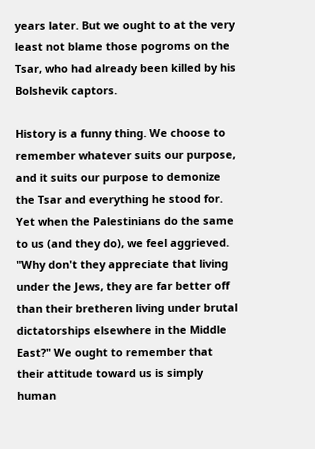years later. But we ought to at the very least not blame those pogroms on the Tsar, who had already been killed by his Bolshevik captors.

History is a funny thing. We choose to remember whatever suits our purpose, and it suits our purpose to demonize the Tsar and everything he stood for. Yet when the Palestinians do the same to us (and they do), we feel aggrieved. "Why don't they appreciate that living under the Jews, they are far better off than their bretheren living under brutal dictatorships elsewhere in the Middle East?" We ought to remember that their attitude toward us is simply human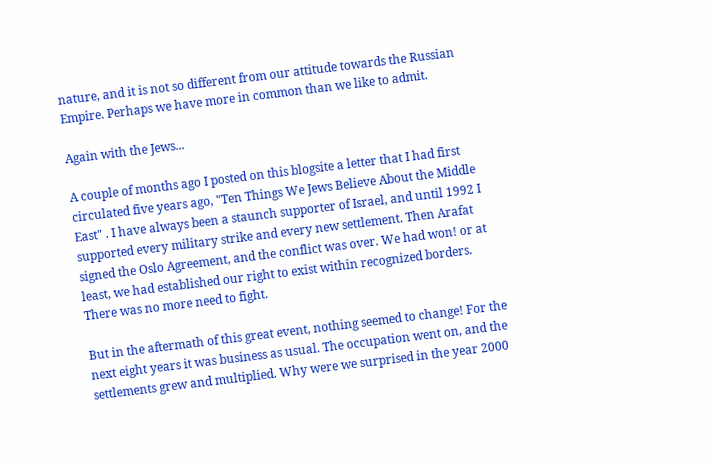nature, and it is not so different from our attitude towards the Russian Empire. Perhaps we have more in common than we like to admit.

Again with the Jews...

A couple of months ago I posted on this blogsite a letter that I had first circulated five years ago, "Ten Things We Jews Believe About the Middle East" . I have always been a staunch supporter of Israel, and until 1992 I supported every military strike and every new settlement. Then Arafat signed the Oslo Agreement, and the conflict was over. We had won! or at least, we had established our right to exist within recognized borders. There was no more need to fight.

But in the aftermath of this great event, nothing seemed to change! For the next eight years it was business as usual. The occupation went on, and the settlements grew and multiplied. Why were we surprised in the year 2000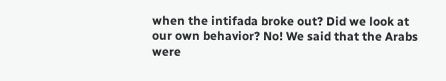when the intifada broke out? Did we look at our own behavior? No! We said that the Arabs were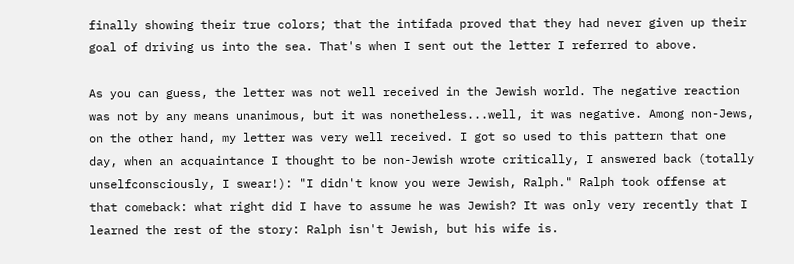finally showing their true colors; that the intifada proved that they had never given up their goal of driving us into the sea. That's when I sent out the letter I referred to above.

As you can guess, the letter was not well received in the Jewish world. The negative reaction was not by any means unanimous, but it was nonetheless...well, it was negative. Among non-Jews, on the other hand, my letter was very well received. I got so used to this pattern that one day, when an acquaintance I thought to be non-Jewish wrote critically, I answered back (totally unselfconsciously, I swear!): "I didn't know you were Jewish, Ralph." Ralph took offense at that comeback: what right did I have to assume he was Jewish? It was only very recently that I learned the rest of the story: Ralph isn't Jewish, but his wife is.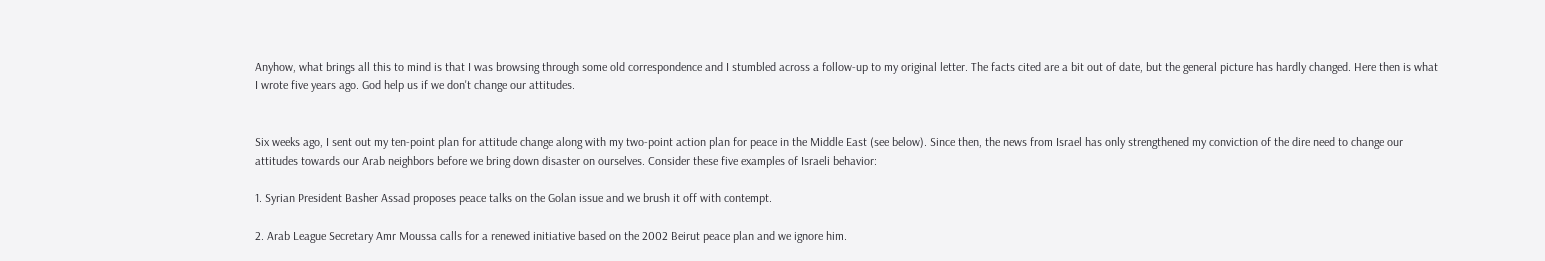Anyhow, what brings all this to mind is that I was browsing through some old correspondence and I stumbled across a follow-up to my original letter. The facts cited are a bit out of date, but the general picture has hardly changed. Here then is what I wrote five years ago. God help us if we don't change our attitudes.


Six weeks ago, I sent out my ten-point plan for attitude change along with my two-point action plan for peace in the Middle East (see below). Since then, the news from Israel has only strengthened my conviction of the dire need to change our attitudes towards our Arab neighbors before we bring down disaster on ourselves. Consider these five examples of Israeli behavior:

1. Syrian President Basher Assad proposes peace talks on the Golan issue and we brush it off with contempt.

2. Arab League Secretary Amr Moussa calls for a renewed initiative based on the 2002 Beirut peace plan and we ignore him.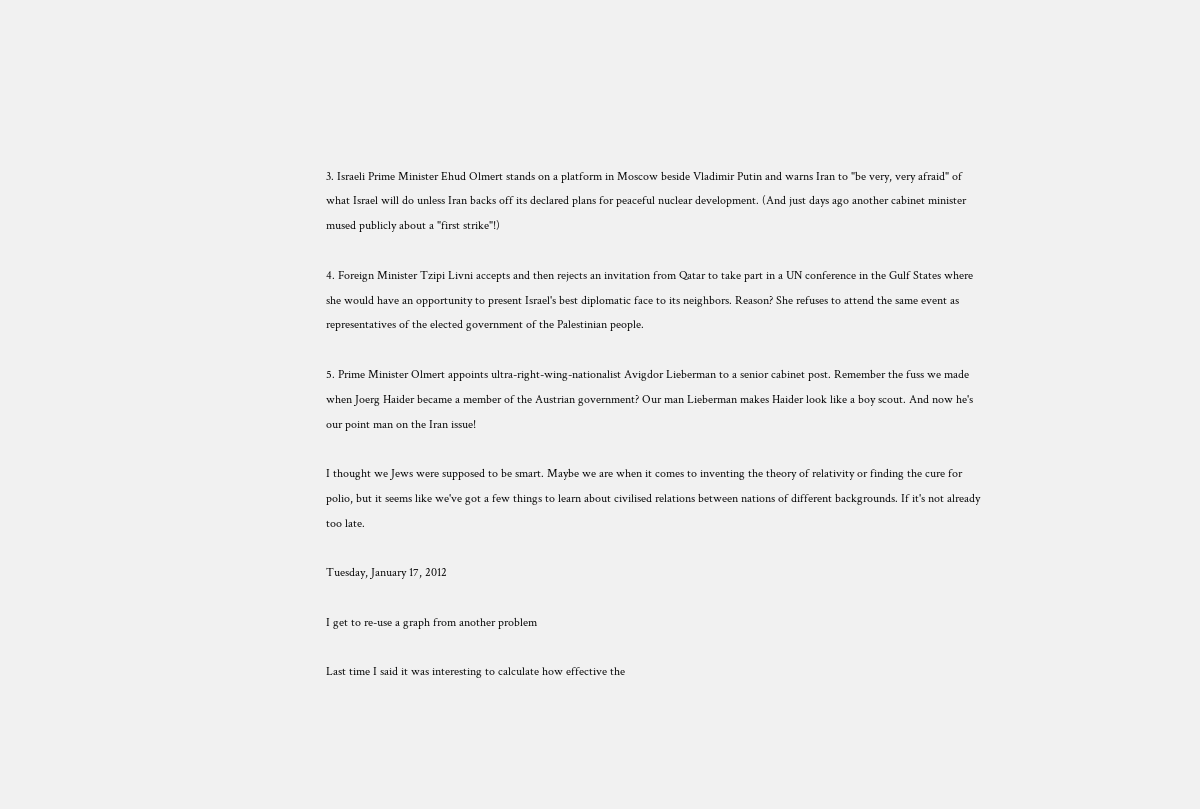3. Israeli Prime Minister Ehud Olmert stands on a platform in Moscow beside Vladimir Putin and warns Iran to "be very, very afraid" of what Israel will do unless Iran backs off its declared plans for peaceful nuclear development. (And just days ago another cabinet minister mused publicly about a "first strike"!)

4. Foreign Minister Tzipi Livni accepts and then rejects an invitation from Qatar to take part in a UN conference in the Gulf States where she would have an opportunity to present Israel's best diplomatic face to its neighbors. Reason? She refuses to attend the same event as representatives of the elected government of the Palestinian people.

5. Prime Minister Olmert appoints ultra-right-wing-nationalist Avigdor Lieberman to a senior cabinet post. Remember the fuss we made when Joerg Haider became a member of the Austrian government? Our man Lieberman makes Haider look like a boy scout. And now he's our point man on the Iran issue!

I thought we Jews were supposed to be smart. Maybe we are when it comes to inventing the theory of relativity or finding the cure for polio, but it seems like we've got a few things to learn about civilised relations between nations of different backgrounds. If it's not already too late.

Tuesday, January 17, 2012

I get to re-use a graph from another problem

Last time I said it was interesting to calculate how effective the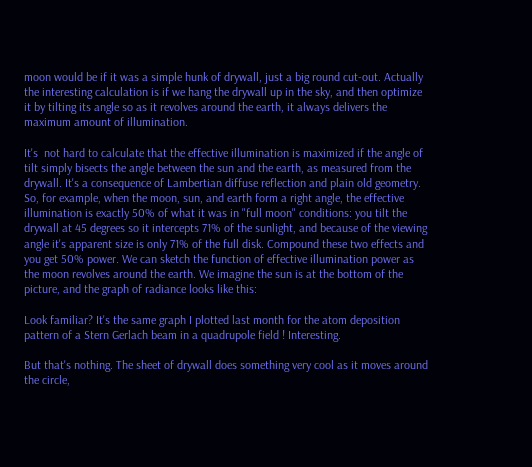moon would be if it was a simple hunk of drywall, just a big round cut-out. Actually the interesting calculation is if we hang the drywall up in the sky, and then optimize it by tilting its angle so as it revolves around the earth, it always delivers the maximum amount of illumination.

It's  not hard to calculate that the effective illumination is maximized if the angle of tilt simply bisects the angle between the sun and the earth, as measured from the drywall. It's a consequence of Lambertian diffuse reflection and plain old geometry. So, for example, when the moon, sun, and earth form a right angle, the effective illumination is exactly 50% of what it was in "full moon" conditions: you tilt the drywall at 45 degrees so it intercepts 71% of the sunlight, and because of the viewing angle it's apparent size is only 71% of the full disk. Compound these two effects and you get 50% power. We can sketch the function of effective illumination power as the moon revolves around the earth. We imagine the sun is at the bottom of the picture, and the graph of radiance looks like this:

Look familiar? It's the same graph I plotted last month for the atom deposition pattern of a Stern Gerlach beam in a quadrupole field ! Interesting.

But that's nothing. The sheet of drywall does something very cool as it moves around the circle,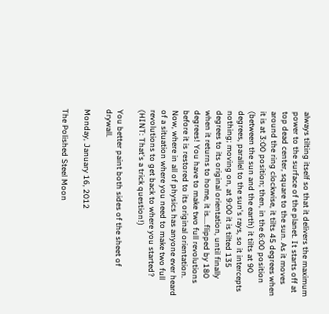always tilting itself so that it delivers the maximum power to the surface of the planet. It starts off at top dead center, square to the sun. As it moves around the ring clockwise, it tilts 45 degrees when it is at 3:00 position; then, in the 6:00 position (between the sun and the earth) it tilts at 90 degrees, parallel to the sun's rays, so it intercepts nothing; moving on, at 9:00 it is tilted 135 degrees to its original orientation, until finally when it returns to home, it is....flipped by 180 degrees! You have to make two full revolutions before it is restored to its original orientation. Now, where in all of physics has anyone ever heard of a situation where you need to make two full revolutions to get back to where you started? (HINT: That's a trick question!)

You better paint both sides of the sheet of drywall.

Monday, January 16, 2012

The Polished Steel Moon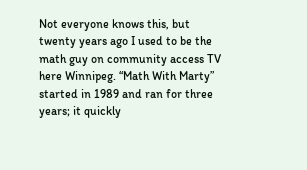Not everyone knows this, but twenty years ago I used to be the math guy on community access TV here Winnipeg. “Math With Marty” started in 1989 and ran for three years; it quickly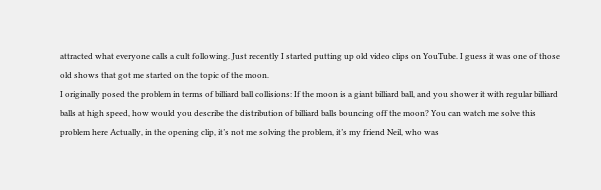attracted what everyone calls a cult following. Just recently I started putting up old video clips on YouTube. I guess it was one of those old shows that got me started on the topic of the moon.
I originally posed the problem in terms of billiard ball collisions: If the moon is a giant billiard ball, and you shower it with regular billiard balls at high speed, how would you describe the distribution of billiard balls bouncing off the moon? You can watch me solve this problem here Actually, in the opening clip, it’s not me solving the problem, it’s my friend Neil, who was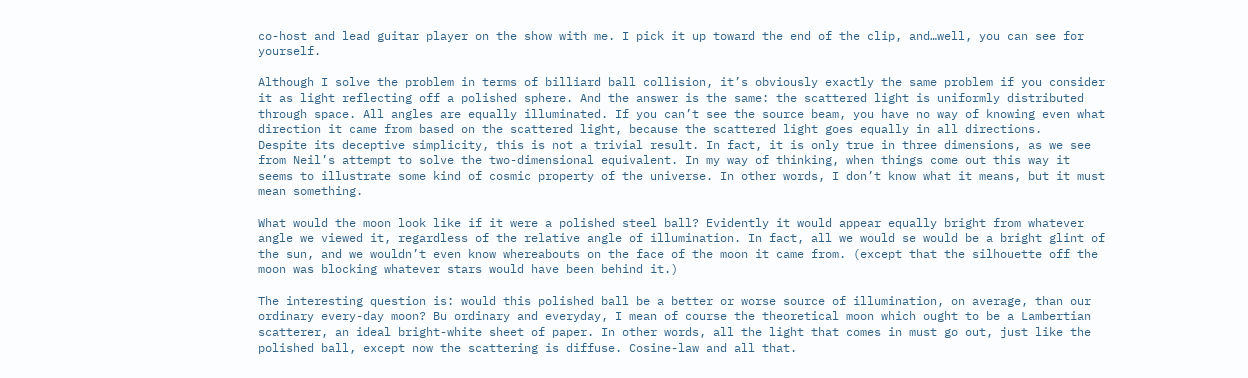co-host and lead guitar player on the show with me. I pick it up toward the end of the clip, and…well, you can see for yourself.

Although I solve the problem in terms of billiard ball collision, it’s obviously exactly the same problem if you consider it as light reflecting off a polished sphere. And the answer is the same: the scattered light is uniformly distributed through space. All angles are equally illuminated. If you can’t see the source beam, you have no way of knowing even what direction it came from based on the scattered light, because the scattered light goes equally in all directions.
Despite its deceptive simplicity, this is not a trivial result. In fact, it is only true in three dimensions, as we see from Neil’s attempt to solve the two-dimensional equivalent. In my way of thinking, when things come out this way it seems to illustrate some kind of cosmic property of the universe. In other words, I don’t know what it means, but it must mean something.

What would the moon look like if it were a polished steel ball? Evidently it would appear equally bright from whatever angle we viewed it, regardless of the relative angle of illumination. In fact, all we would se would be a bright glint of the sun, and we wouldn’t even know whereabouts on the face of the moon it came from. (except that the silhouette off the moon was blocking whatever stars would have been behind it.)

The interesting question is: would this polished ball be a better or worse source of illumination, on average, than our ordinary every-day moon? Bu ordinary and everyday, I mean of course the theoretical moon which ought to be a Lambertian scatterer, an ideal bright-white sheet of paper. In other words, all the light that comes in must go out, just like the polished ball, except now the scattering is diffuse. Cosine-law and all that.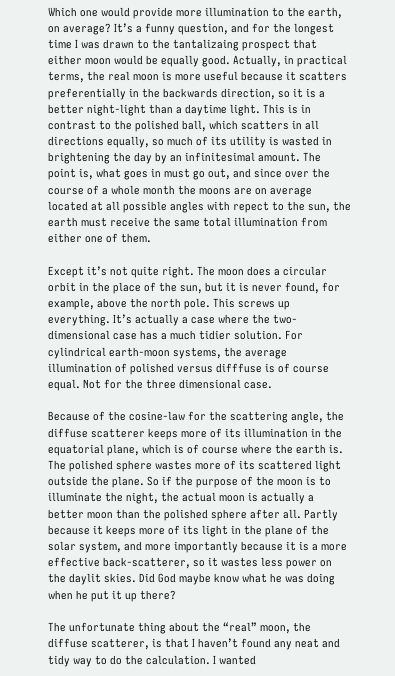Which one would provide more illumination to the earth, on average? It’s a funny question, and for the longest time I was drawn to the tantalizaing prospect that either moon would be equally good. Actually, in practical terms, the real moon is more useful because it scatters preferentially in the backwards direction, so it is a better night-light than a daytime light. This is in contrast to the polished ball, which scatters in all directions equally, so much of its utility is wasted in brightening the day by an infinitesimal amount. The point is, what goes in must go out, and since over the course of a whole month the moons are on average located at all possible angles with repect to the sun, the earth must receive the same total illumination from either one of them.

Except it’s not quite right. The moon does a circular orbit in the place of the sun, but it is never found, for example, above the north pole. This screws up everything. It’s actually a case where the two-dimensional case has a much tidier solution. For cylindrical earth-moon systems, the average illumination of polished versus difffuse is of course equal. Not for the three dimensional case.

Because of the cosine-law for the scattering angle, the diffuse scatterer keeps more of its illumination in the equatorial plane, which is of course where the earth is. The polished sphere wastes more of its scattered light outside the plane. So if the purpose of the moon is to illuminate the night, the actual moon is actually a better moon than the polished sphere after all. Partly because it keeps more of its light in the plane of the solar system, and more importantly because it is a more effective back-scatterer, so it wastes less power on the daylit skies. Did God maybe know what he was doing when he put it up there?

The unfortunate thing about the “real” moon, the diffuse scatterer, is that I haven’t found any neat and tidy way to do the calculation. I wanted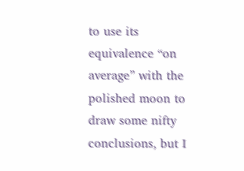to use its equivalence “on average” with the polished moon to draw some nifty conclusions, but I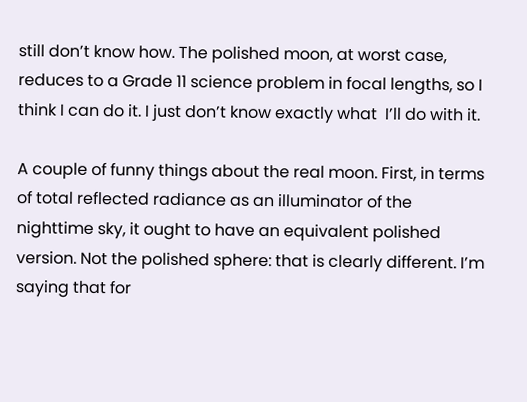still don’t know how. The polished moon, at worst case, reduces to a Grade 11 science problem in focal lengths, so I think I can do it. I just don’t know exactly what  I’ll do with it.

A couple of funny things about the real moon. First, in terms of total reflected radiance as an illuminator of the nighttime sky, it ought to have an equivalent polished version. Not the polished sphere: that is clearly different. I’m saying that for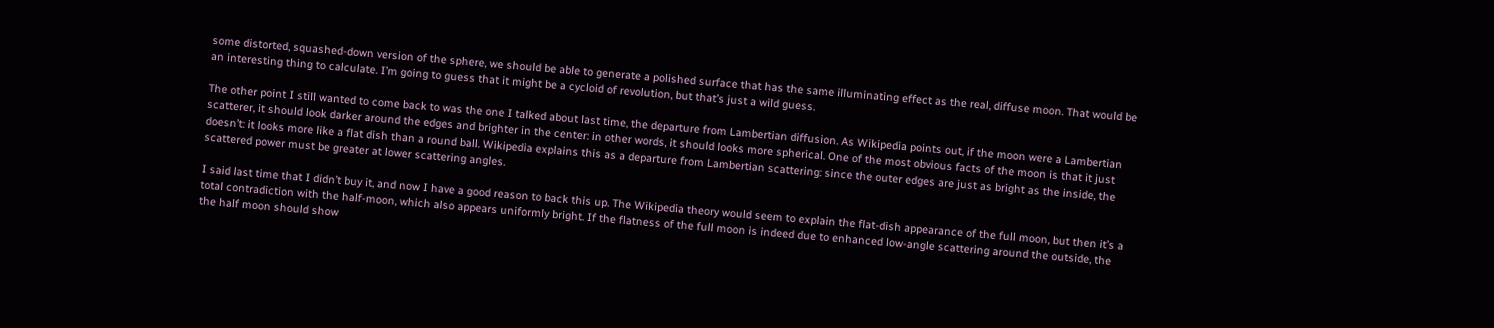some distorted, squashed-down version of the sphere, we should be able to generate a polished surface that has the same illuminating effect as the real, diffuse moon. That would be an interesting thing to calculate. I’m going to guess that it might be a cycloid of revolution, but that’s just a wild guess.

The other point I still wanted to come back to was the one I talked about last time, the departure from Lambertian diffusion. As Wikipedia points out, if the moon were a Lambertian scatterer, it should look darker around the edges and brighter in the center: in other words, it should looks more spherical. One of the most obvious facts of the moon is that it just doesn’t: it looks more like a flat dish than a round ball. Wikipedia explains this as a departure from Lambertian scattering: since the outer edges are just as bright as the inside, the scattered power must be greater at lower scattering angles.

I said last time that I didn’t buy it, and now I have a good reason to back this up. The Wikipedia theory would seem to explain the flat-dish appearance of the full moon, but then it’s a total contradiction with the half-moon, which also appears uniformly bright. If the flatness of the full moon is indeed due to enhanced low-angle scattering around the outside, the the half moon should show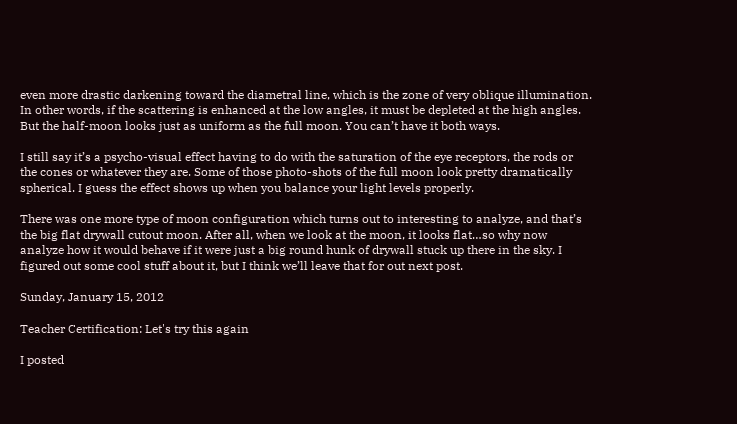even more drastic darkening toward the diametral line, which is the zone of very oblique illumination. In other words, if the scattering is enhanced at the low angles, it must be depleted at the high angles. But the half-moon looks just as uniform as the full moon. You can’t have it both ways.

I still say it’s a psycho-visual effect having to do with the saturation of the eye receptors, the rods or the cones or whatever they are. Some of those photo-shots of the full moon look pretty dramatically spherical. I guess the effect shows up when you balance your light levels properly.

There was one more type of moon configuration which turns out to interesting to analyze, and that’s the big flat drywall cutout moon. After all, when we look at the moon, it looks flat…so why now analyze how it would behave if it were just a big round hunk of drywall stuck up there in the sky. I figured out some cool stuff about it, but I think we’ll leave that for out next post.

Sunday, January 15, 2012

Teacher Certification: Let's try this again

I posted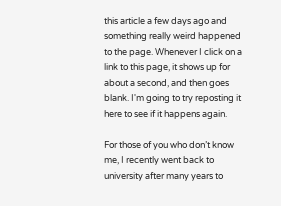this article a few days ago and something really weird happened to the page. Whenever I click on a link to this page, it shows up for about a second, and then goes blank. I'm going to try reposting it here to see if it happens again.

For those of you who don’t know me, I recently went back to university after many years to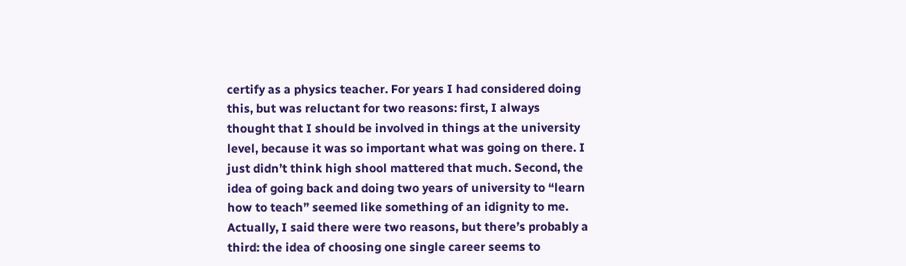certify as a physics teacher. For years I had considered doing this, but was reluctant for two reasons: first, I always thought that I should be involved in things at the university level, because it was so important what was going on there. I just didn’t think high shool mattered that much. Second, the idea of going back and doing two years of university to “learn how to teach” seemed like something of an idignity to me.
Actually, I said there were two reasons, but there’s probably a third: the idea of choosing one single career seems to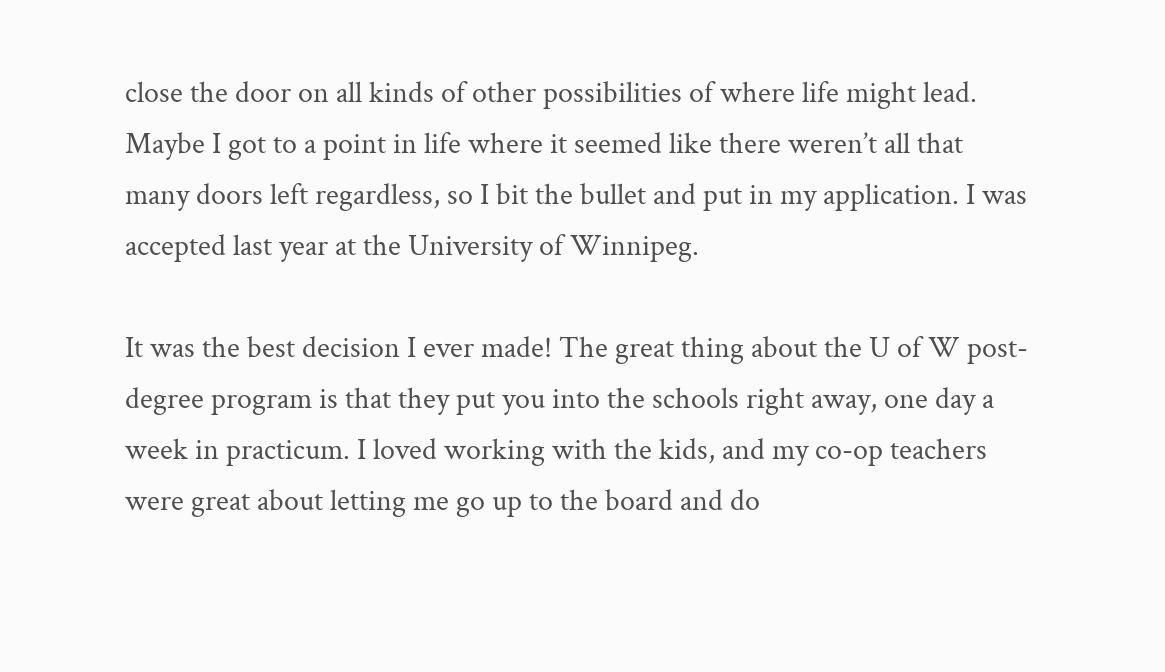close the door on all kinds of other possibilities of where life might lead. Maybe I got to a point in life where it seemed like there weren’t all that many doors left regardless, so I bit the bullet and put in my application. I was accepted last year at the University of Winnipeg.

It was the best decision I ever made! The great thing about the U of W post-degree program is that they put you into the schools right away, one day a week in practicum. I loved working with the kids, and my co-op teachers were great about letting me go up to the board and do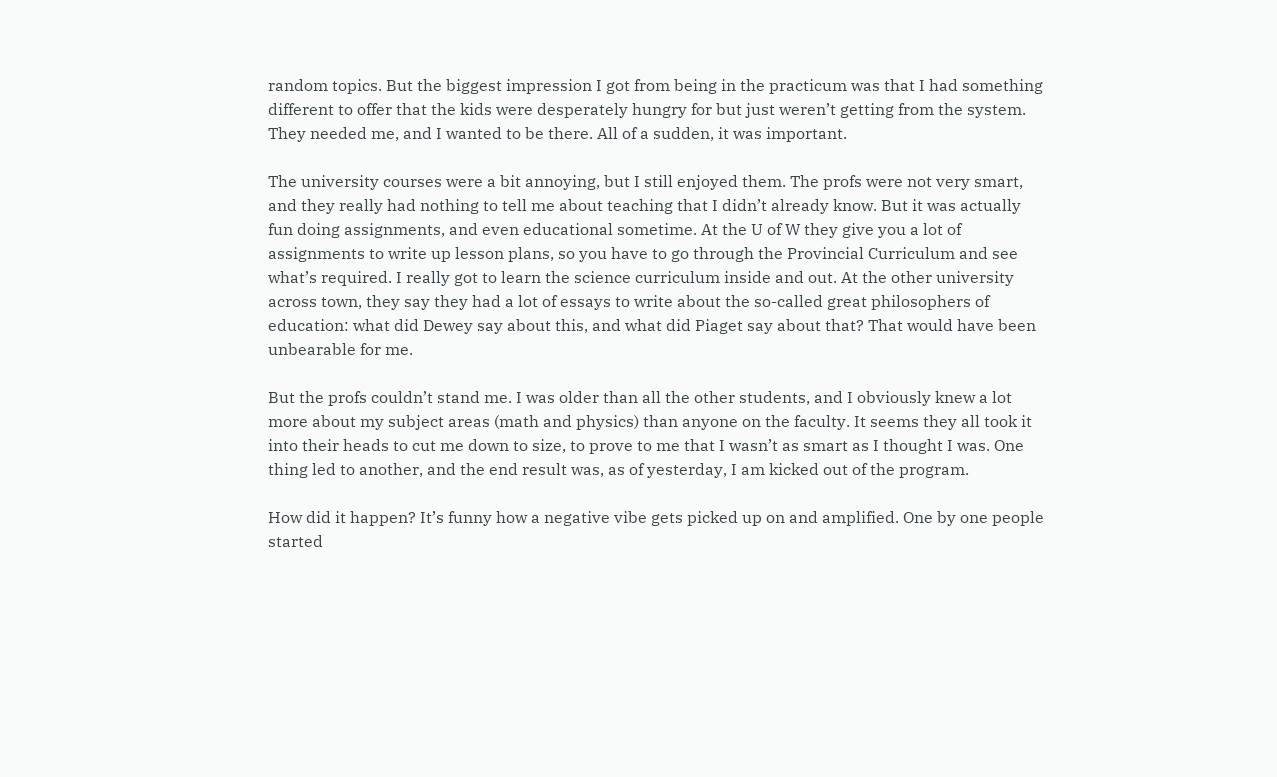random topics. But the biggest impression I got from being in the practicum was that I had something different to offer that the kids were desperately hungry for but just weren’t getting from the system. They needed me, and I wanted to be there. All of a sudden, it was important.

The university courses were a bit annoying, but I still enjoyed them. The profs were not very smart, and they really had nothing to tell me about teaching that I didn’t already know. But it was actually fun doing assignments, and even educational sometime. At the U of W they give you a lot of assignments to write up lesson plans, so you have to go through the Provincial Curriculum and see what’s required. I really got to learn the science curriculum inside and out. At the other university across town, they say they had a lot of essays to write about the so-called great philosophers of education: what did Dewey say about this, and what did Piaget say about that? That would have been unbearable for me.

But the profs couldn’t stand me. I was older than all the other students, and I obviously knew a lot more about my subject areas (math and physics) than anyone on the faculty. It seems they all took it into their heads to cut me down to size, to prove to me that I wasn’t as smart as I thought I was. One thing led to another, and the end result was, as of yesterday, I am kicked out of the program.

How did it happen? It’s funny how a negative vibe gets picked up on and amplified. One by one people started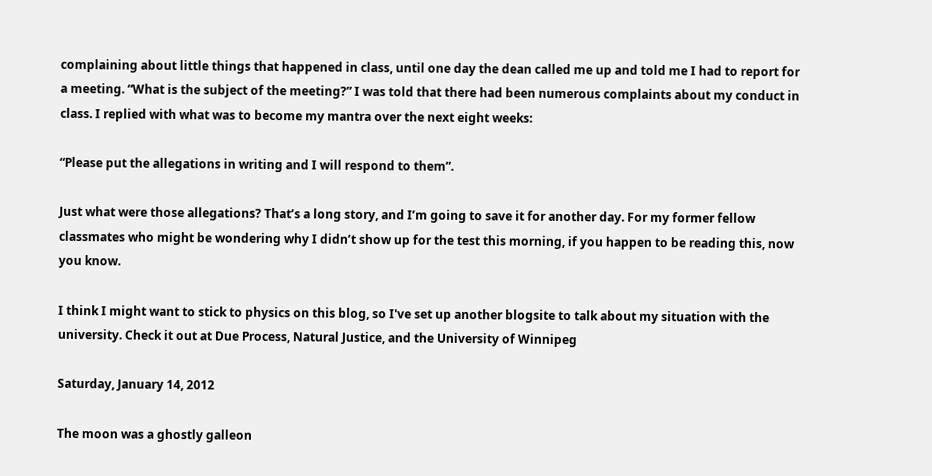complaining about little things that happened in class, until one day the dean called me up and told me I had to report for a meeting. “What is the subject of the meeting?” I was told that there had been numerous complaints about my conduct in class. I replied with what was to become my mantra over the next eight weeks:

“Please put the allegations in writing and I will respond to them”.

Just what were those allegations? That’s a long story, and I’m going to save it for another day. For my former fellow classmates who might be wondering why I didn’t show up for the test this morning, if you happen to be reading this, now you know.

I think I might want to stick to physics on this blog, so I've set up another blogsite to talk about my situation with the university. Check it out at Due Process, Natural Justice, and the University of Winnipeg

Saturday, January 14, 2012

The moon was a ghostly galleon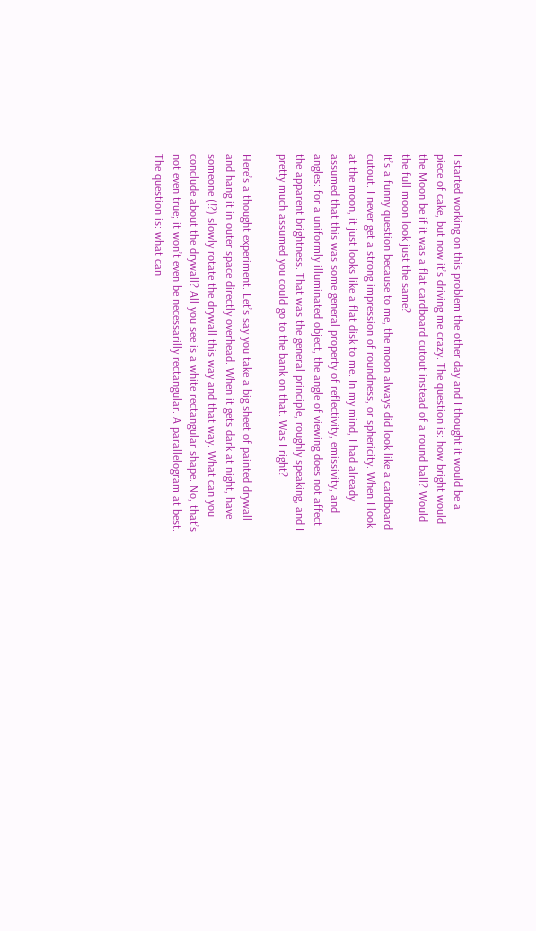I started working on this problem the other day and I thought it would be a piece of cake, but now it’s driving me crazy. The question is: how bright would the Moon be if it was a flat cardboard cutout instead of a round ball? Would the full moon look just the same?
It’s a funny question because to me, the moon always did look like a cardboard cutout. I never get a strong impression of roundness, or sphericity. When I look at the moon, it just looks like a flat disk to me. In my mind, I had already assumed that this was some general property of reflectivity, emissivity, and angles: for a uniformly illuminated object, the angle of viewing does not affect the apparent brightness. That was the general principle, roughly speaking, and I pretty much assumed you could go to the bank on that. Was I right?

Here’s a thought experiment. Let’s say you take a big sheet of painted drywall and hang it in outer space directly overhead. When it gets dark at night, have someone (!?) slowly rotate the drywall this way and that way. What can you conclude about the drywall? All you see is a white rectangular shape. No, that’s not even true; it won’t even be necessarilly rectangular. A parallelogram at best. The question is: what can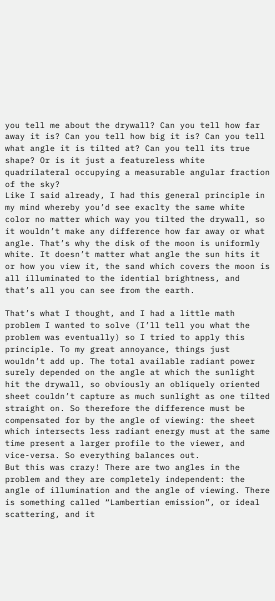you tell me about the drywall? Can you tell how far away it is? Can you tell how big it is? Can you tell what angle it is tilted at? Can you tell its true shape? Or is it just a featureless white quadrilateral occupying a measurable angular fraction of the sky?
Like I said already, I had this general principle in my mind whereby you’d see exaclty the same white color no matter which way you tilted the drywall, so it wouldn’t make any difference how far away or what angle. That’s why the disk of the moon is uniformly white. It doesn’t matter what angle the sun hits it or how you view it, the sand which covers the moon is all illuminated to the idential brightness, and that’s all you can see from the earth.

That’s what I thought, and I had a little math problem I wanted to solve (I’ll tell you what the problem was eventually) so I tried to apply this principle. To my great annoyance, things just wouldn’t add up. The total available radiant power surely depended on the angle at which the sunlight hit the drywall, so obviously an obliquely oriented sheet couldn’t capture as much sunlight as one tilted straight on. So therefore the difference must be compensated for by the angle of viewing: the sheet which intersects less radiant energy must at the same time present a larger profile to the viewer, and vice-versa. So everything balances out.
But this was crazy! There are two angles in the problem and they are completely independent: the angle of illumination and the angle of viewing. There is something called “Lambertian emission”, or ideal scattering, and it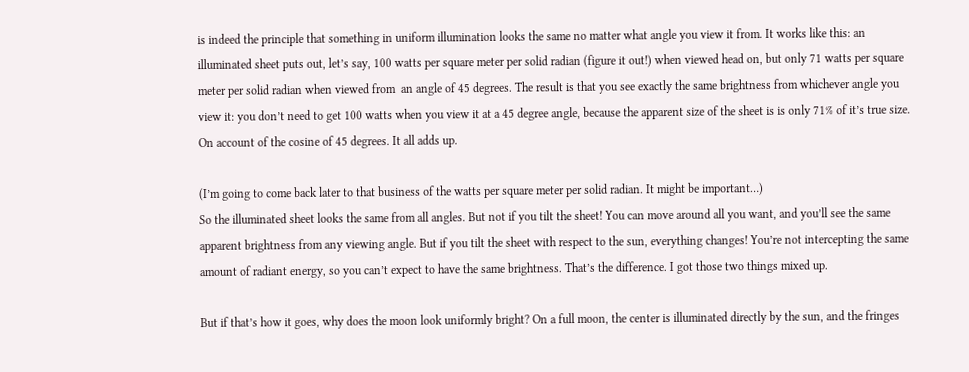is indeed the principle that something in uniform illumination looks the same no matter what angle you view it from. It works like this: an illuminated sheet puts out, let’s say, 100 watts per square meter per solid radian (figure it out!) when viewed head on, but only 71 watts per square meter per solid radian when viewed from  an angle of 45 degrees. The result is that you see exactly the same brightness from whichever angle you view it: you don’t need to get 100 watts when you view it at a 45 degree angle, because the apparent size of the sheet is is only 71% of it’s true size. On account of the cosine of 45 degrees. It all adds up.

(I’m going to come back later to that business of the watts per square meter per solid radian. It might be important…)
So the illuminated sheet looks the same from all angles. But not if you tilt the sheet! You can move around all you want, and you’ll see the same apparent brightness from any viewing angle. But if you tilt the sheet with respect to the sun, everything changes! You’re not intercepting the same amount of radiant energy, so you can’t expect to have the same brightness. That’s the difference. I got those two things mixed up.

But if that’s how it goes, why does the moon look uniformly bright? On a full moon, the center is illuminated directly by the sun, and the fringes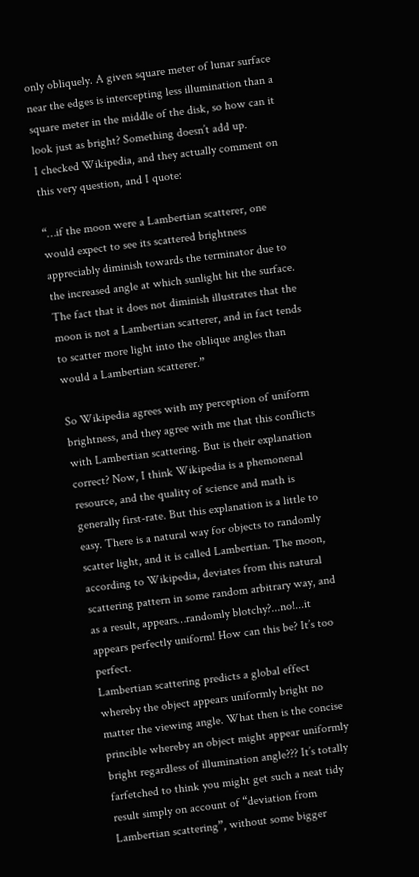only obliquely. A given square meter of lunar surface near the edges is intercepting less illumination than a square meter in the middle of the disk, so how can it look just as bright? Something doesn’t add up.
I checked Wikipedia, and they actually comment on this very question, and I quote:

“…if the moon were a Lambertian scatterer, one would expect to see its scattered brightness appreciably diminish towards the terminator due to the increased angle at which sunlight hit the surface. The fact that it does not diminish illustrates that the moon is not a Lambertian scatterer, and in fact tends to scatter more light into the oblique angles than would a Lambertian scatterer.”

So Wikipedia agrees with my perception of uniform brightness, and they agree with me that this conflicts with Lambertian scattering. But is their explanation correct? Now, I think Wikipedia is a phemonenal resource, and the quality of science and math is generally first-rate. But this explanation is a little to easy. There is a natural way for objects to randomly scatter light, and it is called Lambertian. The moon, according to Wikipedia, deviates from this natural scattering pattern in some random arbitrary way, and as a result, appears…randomly blotchy?...no!...it appears perfectly uniform! How can this be? It’s too perfect.
Lambertian scattering predicts a global effect whereby the object appears uniformly bright no matter the viewing angle. What then is the concise princible whereby an object might appear uniformly bright regardless of illumination angle??? It’s totally farfetched to think you might get such a neat tidy result simply on account of “deviation from Lambertian scattering”, without some bigger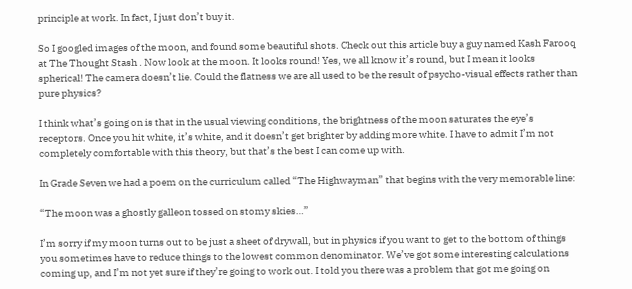principle at work. In fact, I just don’t buy it.

So I googled images of the moon, and found some beautiful shots. Check out this article buy a guy named Kash Farooq at The Thought Stash . Now look at the moon. It looks round! Yes, we all know it’s round, but I mean it looks spherical! The camera doesn’t lie. Could the flatness we are all used to be the result of psycho-visual effects rather than pure physics?

I think what’s going on is that in the usual viewing conditions, the brightness of the moon saturates the eye’s receptors. Once you hit white, it’s white, and it doesn’t get brighter by adding more white. I have to admit I’m not completely comfortable with this theory, but that’s the best I can come up with.

In Grade Seven we had a poem on the curriculum called “The Highwayman” that begins with the very memorable line:

“The moon was a ghostly galleon tossed on stomy skies…”

I’m sorry if my moon turns out to be just a sheet of drywall, but in physics if you want to get to the bottom of things you sometimes have to reduce things to the lowest common denominator. We’ve got some interesting calculations coming up, and I’m not yet sure if they’re going to work out. I told you there was a problem that got me going on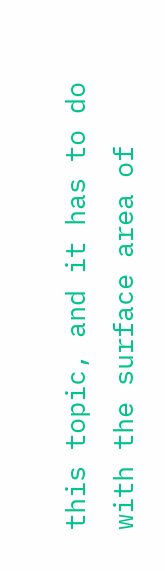this topic, and it has to do with the surface area of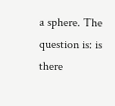a sphere. The question is: is there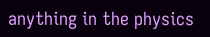anything in the physics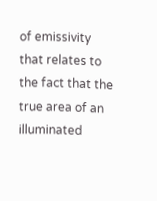of emissivity that relates to the fact that the true area of an illuminated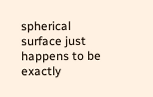spherical surface just happens to be exactly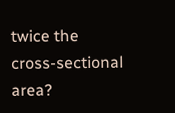twice the cross-sectional area?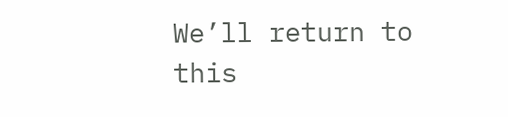We’ll return to this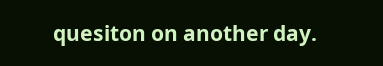quesiton on another day.